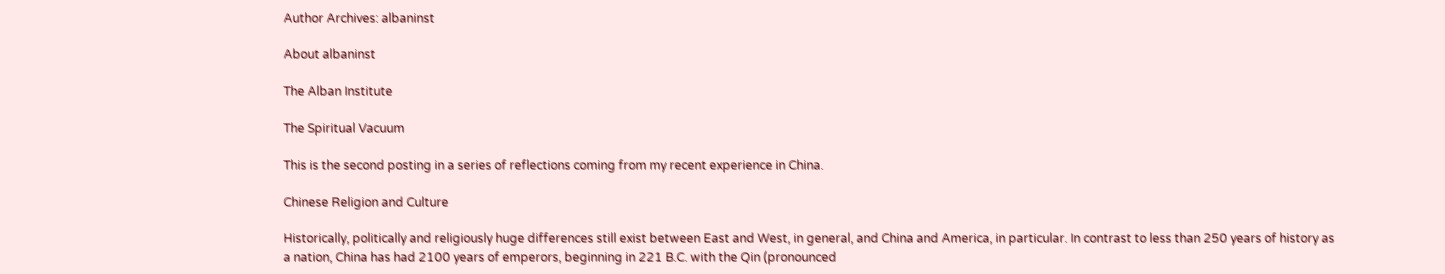Author Archives: albaninst

About albaninst

The Alban Institute

The Spiritual Vacuum

This is the second posting in a series of reflections coming from my recent experience in China.

Chinese Religion and Culture

Historically, politically and religiously huge differences still exist between East and West, in general, and China and America, in particular. In contrast to less than 250 years of history as a nation, China has had 2100 years of emperors, beginning in 221 B.C. with the Qin (pronounced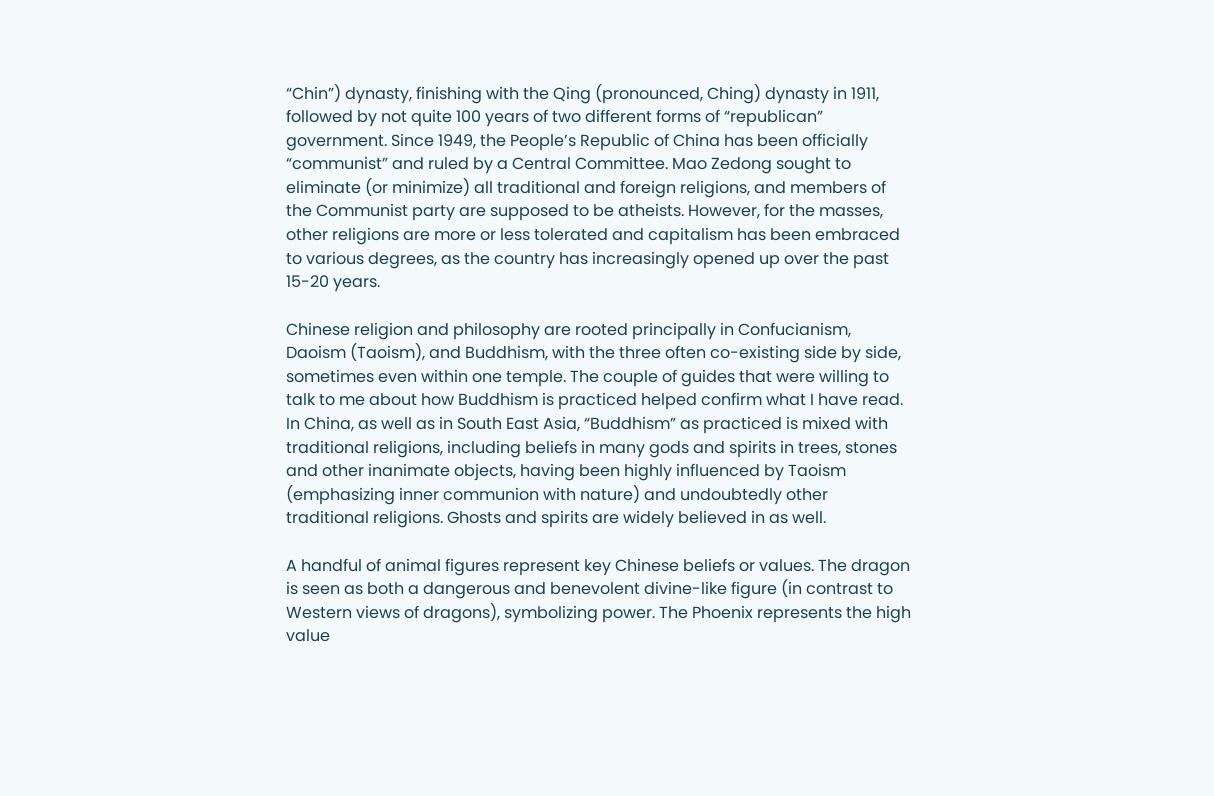“Chin”) dynasty, finishing with the Qing (pronounced, Ching) dynasty in 1911, followed by not quite 100 years of two different forms of “republican” government. Since 1949, the People’s Republic of China has been officially “communist” and ruled by a Central Committee. Mao Zedong sought to eliminate (or minimize) all traditional and foreign religions, and members of the Communist party are supposed to be atheists. However, for the masses, other religions are more or less tolerated and capitalism has been embraced to various degrees, as the country has increasingly opened up over the past 15-20 years.

Chinese religion and philosophy are rooted principally in Confucianism, Daoism (Taoism), and Buddhism, with the three often co-existing side by side, sometimes even within one temple. The couple of guides that were willing to talk to me about how Buddhism is practiced helped confirm what I have read. In China, as well as in South East Asia, “Buddhism” as practiced is mixed with traditional religions, including beliefs in many gods and spirits in trees, stones and other inanimate objects, having been highly influenced by Taoism (emphasizing inner communion with nature) and undoubtedly other traditional religions. Ghosts and spirits are widely believed in as well.

A handful of animal figures represent key Chinese beliefs or values. The dragon is seen as both a dangerous and benevolent divine-like figure (in contrast to Western views of dragons), symbolizing power. The Phoenix represents the high value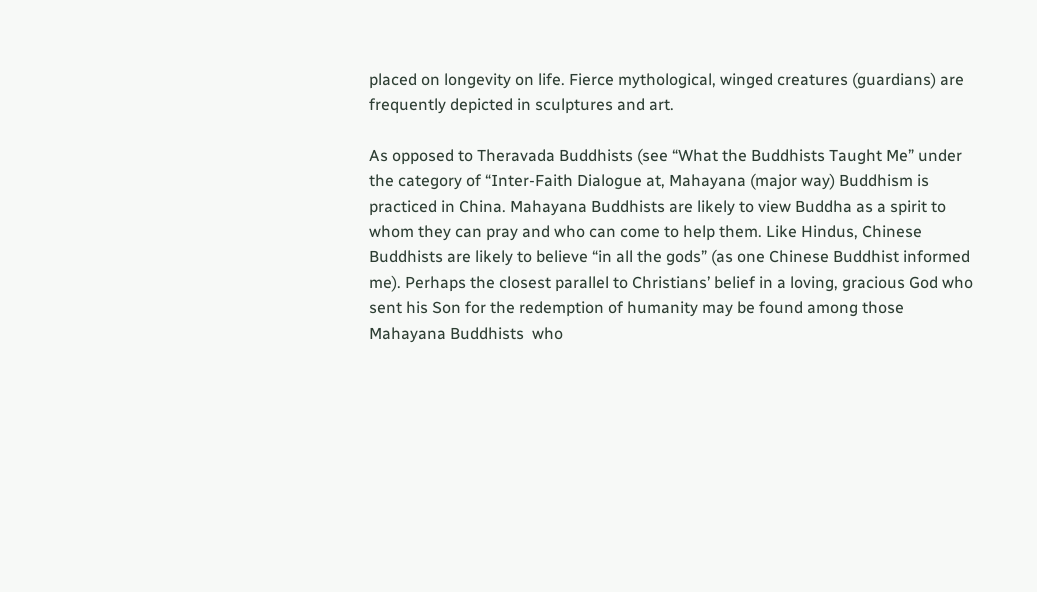placed on longevity on life. Fierce mythological, winged creatures (guardians) are frequently depicted in sculptures and art.

As opposed to Theravada Buddhists (see “What the Buddhists Taught Me” under the category of “Inter-Faith Dialogue at, Mahayana (major way) Buddhism is practiced in China. Mahayana Buddhists are likely to view Buddha as a spirit to whom they can pray and who can come to help them. Like Hindus, Chinese Buddhists are likely to believe “in all the gods” (as one Chinese Buddhist informed me). Perhaps the closest parallel to Christians’ belief in a loving, gracious God who sent his Son for the redemption of humanity may be found among those Mahayana Buddhists  who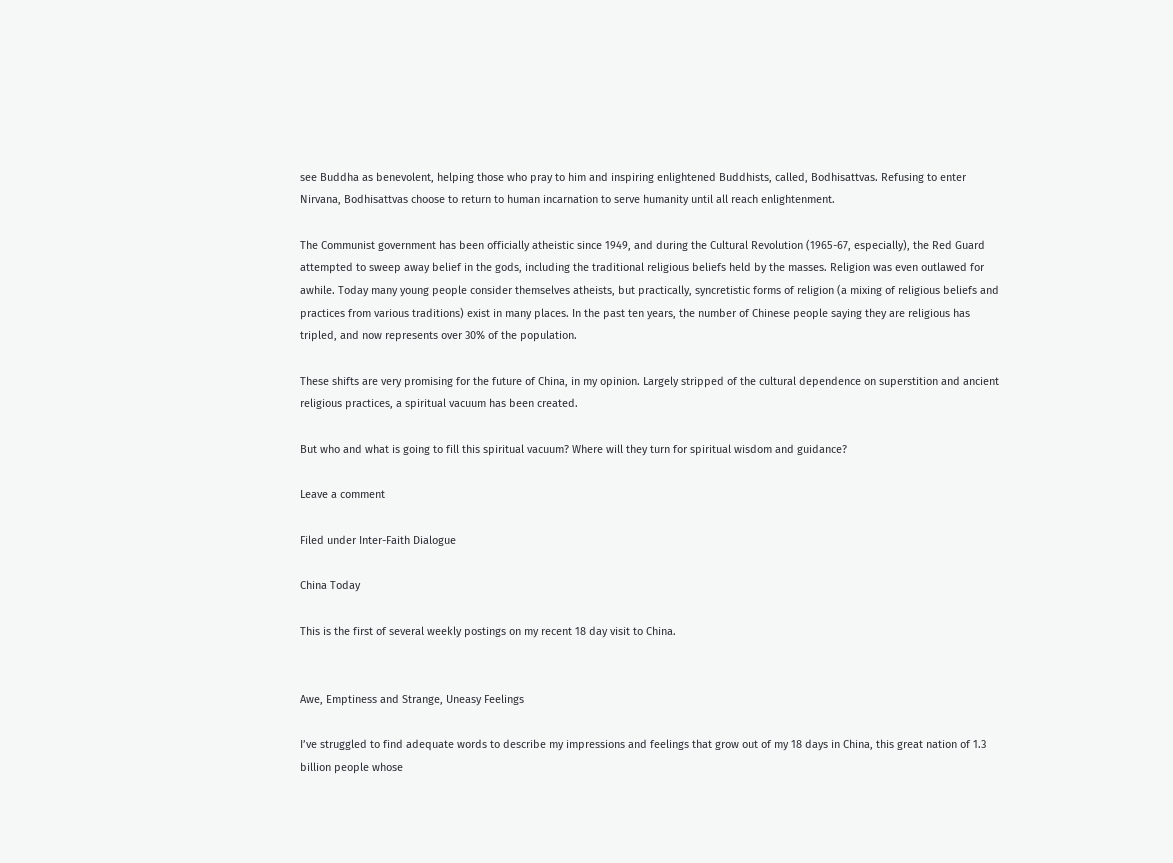see Buddha as benevolent, helping those who pray to him and inspiring enlightened Buddhists, called, Bodhisattvas. Refusing to enter Nirvana, Bodhisattvas choose to return to human incarnation to serve humanity until all reach enlightenment.

The Communist government has been officially atheistic since 1949, and during the Cultural Revolution (1965-67, especially), the Red Guard attempted to sweep away belief in the gods, including the traditional religious beliefs held by the masses. Religion was even outlawed for awhile. Today many young people consider themselves atheists, but practically, syncretistic forms of religion (a mixing of religious beliefs and practices from various traditions) exist in many places. In the past ten years, the number of Chinese people saying they are religious has tripled, and now represents over 30% of the population.

These shifts are very promising for the future of China, in my opinion. Largely stripped of the cultural dependence on superstition and ancient religious practices, a spiritual vacuum has been created.

But who and what is going to fill this spiritual vacuum? Where will they turn for spiritual wisdom and guidance?

Leave a comment

Filed under Inter-Faith Dialogue

China Today

This is the first of several weekly postings on my recent 18 day visit to China.


Awe, Emptiness and Strange, Uneasy Feelings

I’ve struggled to find adequate words to describe my impressions and feelings that grow out of my 18 days in China, this great nation of 1.3 billion people whose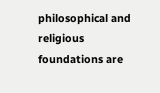philosophical and religious foundations are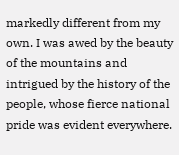markedly different from my own. I was awed by the beauty of the mountains and intrigued by the history of the people, whose fierce national pride was evident everywhere.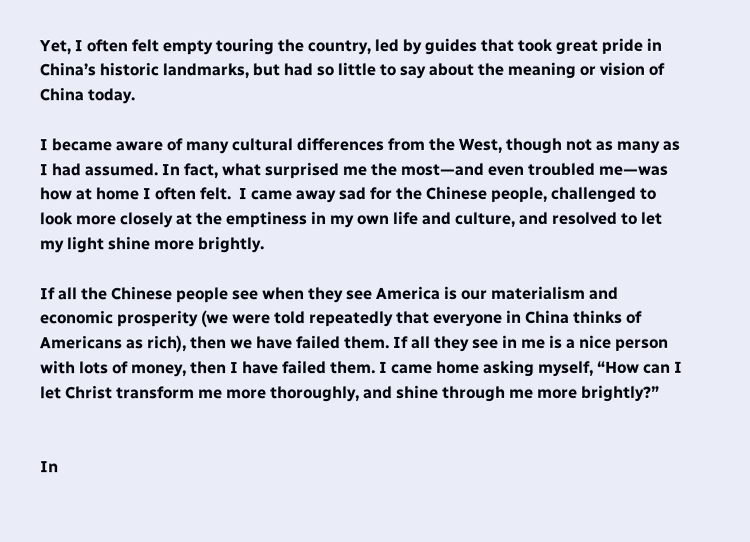Yet, I often felt empty touring the country, led by guides that took great pride in China’s historic landmarks, but had so little to say about the meaning or vision of China today.

I became aware of many cultural differences from the West, though not as many as I had assumed. In fact, what surprised me the most—and even troubled me—was how at home I often felt.  I came away sad for the Chinese people, challenged to look more closely at the emptiness in my own life and culture, and resolved to let my light shine more brightly.

If all the Chinese people see when they see America is our materialism and economic prosperity (we were told repeatedly that everyone in China thinks of Americans as rich), then we have failed them. If all they see in me is a nice person with lots of money, then I have failed them. I came home asking myself, “How can I let Christ transform me more thoroughly, and shine through me more brightly?”


In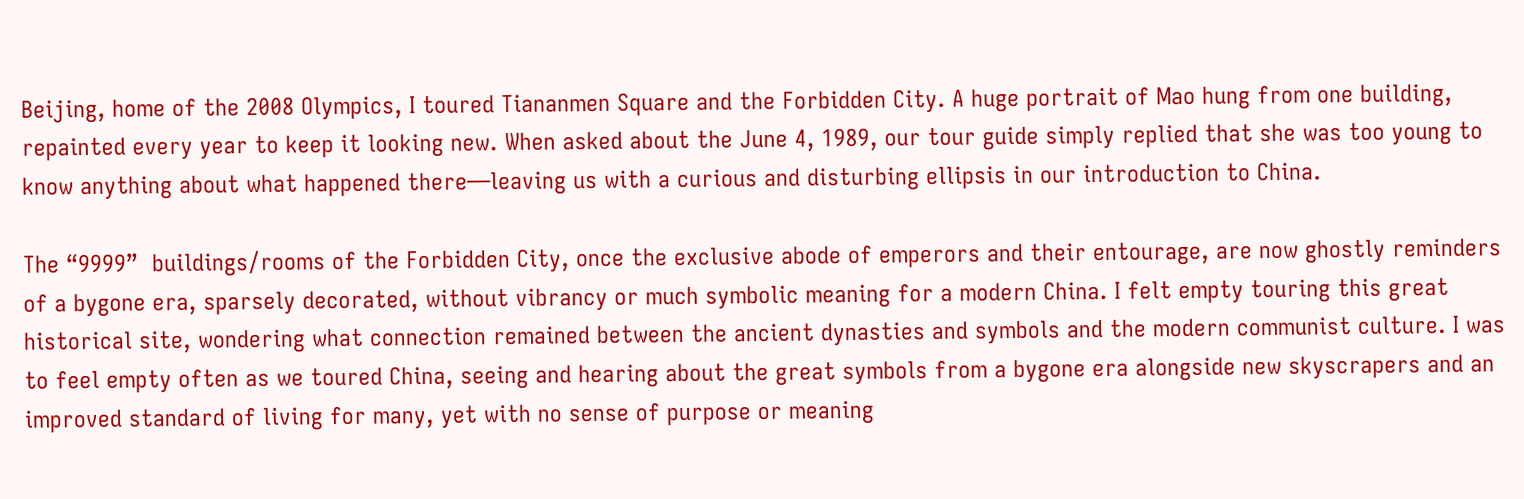Beijing, home of the 2008 Olympics, I toured Tiananmen Square and the Forbidden City. A huge portrait of Mao hung from one building, repainted every year to keep it looking new. When asked about the June 4, 1989, our tour guide simply replied that she was too young to know anything about what happened there—leaving us with a curious and disturbing ellipsis in our introduction to China.

The “9999”  buildings/rooms of the Forbidden City, once the exclusive abode of emperors and their entourage, are now ghostly reminders of a bygone era, sparsely decorated, without vibrancy or much symbolic meaning for a modern China. I felt empty touring this great historical site, wondering what connection remained between the ancient dynasties and symbols and the modern communist culture. I was to feel empty often as we toured China, seeing and hearing about the great symbols from a bygone era alongside new skyscrapers and an improved standard of living for many, yet with no sense of purpose or meaning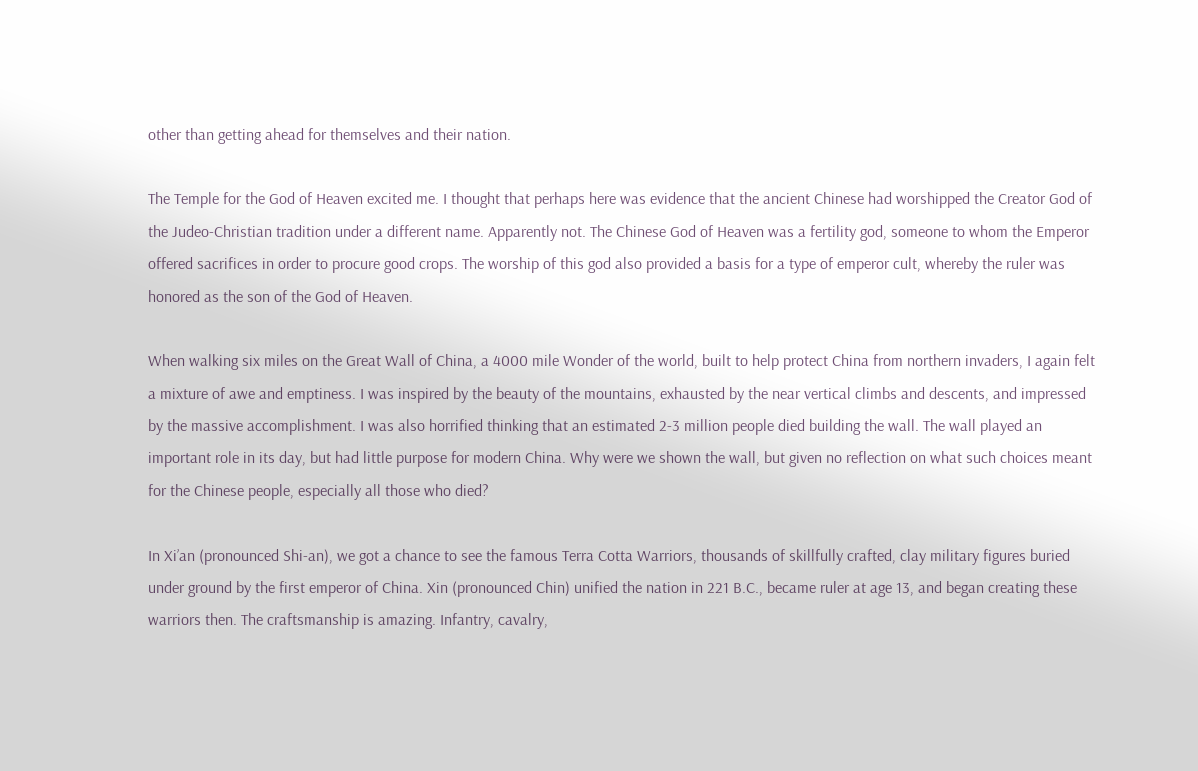other than getting ahead for themselves and their nation.

The Temple for the God of Heaven excited me. I thought that perhaps here was evidence that the ancient Chinese had worshipped the Creator God of the Judeo-Christian tradition under a different name. Apparently not. The Chinese God of Heaven was a fertility god, someone to whom the Emperor offered sacrifices in order to procure good crops. The worship of this god also provided a basis for a type of emperor cult, whereby the ruler was honored as the son of the God of Heaven.

When walking six miles on the Great Wall of China, a 4000 mile Wonder of the world, built to help protect China from northern invaders, I again felt a mixture of awe and emptiness. I was inspired by the beauty of the mountains, exhausted by the near vertical climbs and descents, and impressed by the massive accomplishment. I was also horrified thinking that an estimated 2-3 million people died building the wall. The wall played an important role in its day, but had little purpose for modern China. Why were we shown the wall, but given no reflection on what such choices meant for the Chinese people, especially all those who died?

In Xi’an (pronounced Shi-an), we got a chance to see the famous Terra Cotta Warriors, thousands of skillfully crafted, clay military figures buried under ground by the first emperor of China. Xin (pronounced Chin) unified the nation in 221 B.C., became ruler at age 13, and began creating these warriors then. The craftsmanship is amazing. Infantry, cavalry,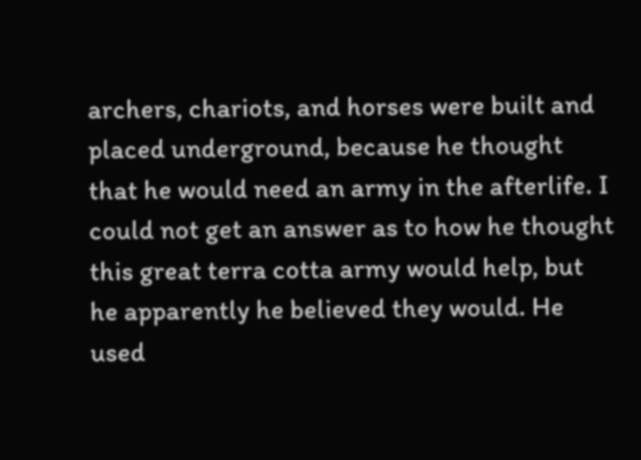archers, chariots, and horses were built and placed underground, because he thought that he would need an army in the afterlife. I could not get an answer as to how he thought this great terra cotta army would help, but he apparently he believed they would. He used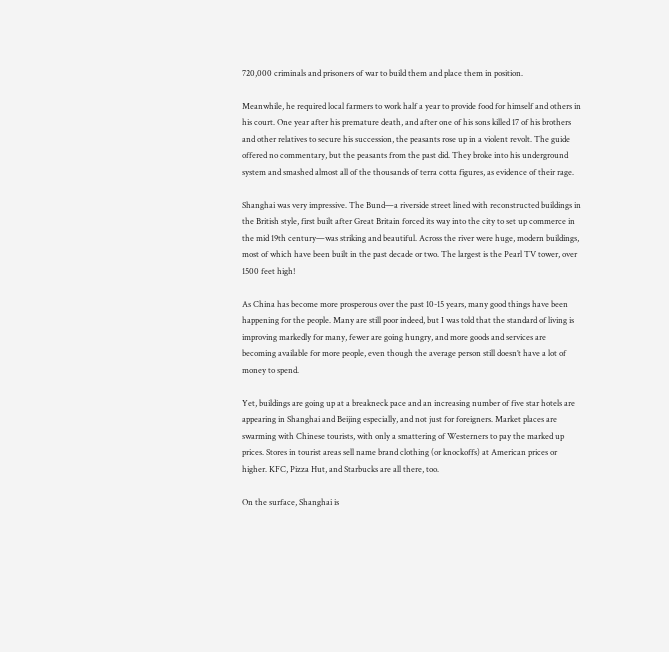720,000 criminals and prisoners of war to build them and place them in position.

Meanwhile, he required local farmers to work half a year to provide food for himself and others in his court. One year after his premature death, and after one of his sons killed 17 of his brothers and other relatives to secure his succession, the peasants rose up in a violent revolt. The guide offered no commentary, but the peasants from the past did. They broke into his underground system and smashed almost all of the thousands of terra cotta figures, as evidence of their rage.

Shanghai was very impressive. The Bund—a riverside street lined with reconstructed buildings in the British style, first built after Great Britain forced its way into the city to set up commerce in the mid 19th century—was striking and beautiful. Across the river were huge, modern buildings, most of which have been built in the past decade or two. The largest is the Pearl TV tower, over 1500 feet high!

As China has become more prosperous over the past 10-15 years, many good things have been happening for the people. Many are still poor indeed, but I was told that the standard of living is improving markedly for many, fewer are going hungry, and more goods and services are becoming available for more people, even though the average person still doesn’t have a lot of money to spend.

Yet, buildings are going up at a breakneck pace and an increasing number of five star hotels are appearing in Shanghai and Beijing especially, and not just for foreigners. Market places are swarming with Chinese tourists, with only a smattering of Westerners to pay the marked up prices. Stores in tourist areas sell name brand clothing (or knockoffs) at American prices or higher. KFC, Pizza Hut, and Starbucks are all there, too.

On the surface, Shanghai is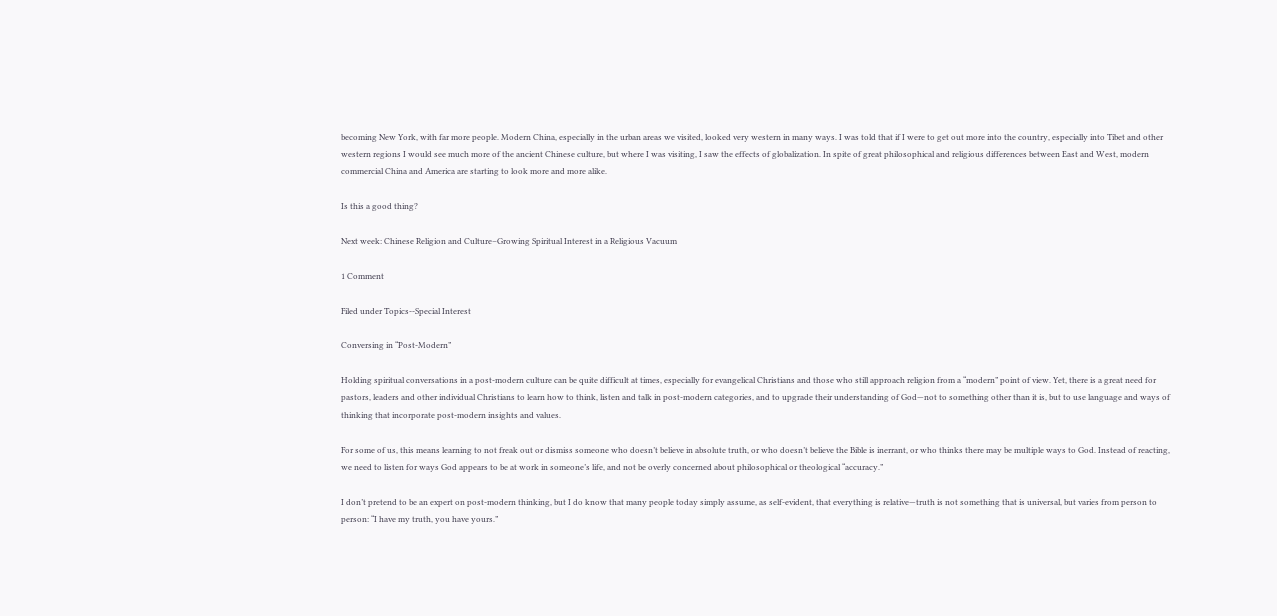becoming New York, with far more people. Modern China, especially in the urban areas we visited, looked very western in many ways. I was told that if I were to get out more into the country, especially into Tibet and other western regions I would see much more of the ancient Chinese culture, but where I was visiting, I saw the effects of globalization. In spite of great philosophical and religious differences between East and West, modern commercial China and America are starting to look more and more alike.

Is this a good thing?

Next week: Chinese Religion and Culture–Growing Spiritual Interest in a Religious Vacuum

1 Comment

Filed under Topics--Special Interest

Conversing in “Post-Modern”

Holding spiritual conversations in a post-modern culture can be quite difficult at times, especially for evangelical Christians and those who still approach religion from a “modern” point of view. Yet, there is a great need for pastors, leaders and other individual Christians to learn how to think, listen and talk in post-modern categories, and to upgrade their understanding of God—not to something other than it is, but to use language and ways of thinking that incorporate post-modern insights and values.

For some of us, this means learning to not freak out or dismiss someone who doesn’t believe in absolute truth, or who doesn’t believe the Bible is inerrant, or who thinks there may be multiple ways to God. Instead of reacting, we need to listen for ways God appears to be at work in someone’s life, and not be overly concerned about philosophical or theological “accuracy.”

I don’t pretend to be an expert on post-modern thinking, but I do know that many people today simply assume, as self-evident, that everything is relative—truth is not something that is universal, but varies from person to person: “I have my truth, you have yours.”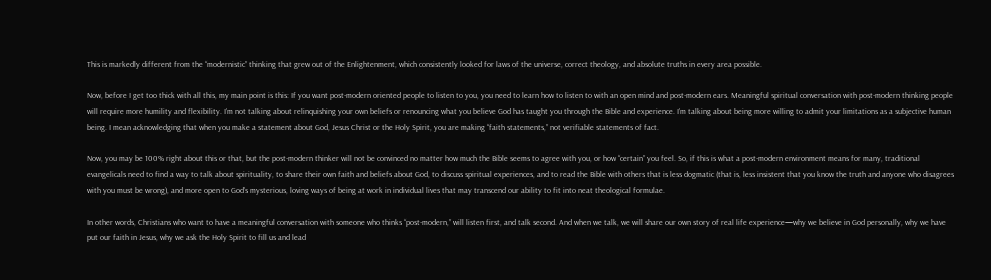This is markedly different from the “modernistic” thinking that grew out of the Enlightenment, which consistently looked for laws of the universe, correct theology, and absolute truths in every area possible.

Now, before I get too thick with all this, my main point is this: If you want post-modern oriented people to listen to you, you need to learn how to listen to with an open mind and post-modern ears. Meaningful spiritual conversation with post-modern thinking people will require more humility and flexibility. I’m not talking about relinquishing your own beliefs or renouncing what you believe God has taught you through the Bible and experience. I’m talking about being more willing to admit your limitations as a subjective human being. I mean acknowledging that when you make a statement about God, Jesus Christ or the Holy Spirit, you are making “faith statements,” not verifiable statements of fact.

Now, you may be 100% right about this or that, but the post-modern thinker will not be convinced no matter how much the Bible seems to agree with you, or how “certain” you feel. So, if this is what a post-modern environment means for many, traditional evangelicals need to find a way to talk about spirituality, to share their own faith and beliefs about God, to discuss spiritual experiences, and to read the Bible with others that is less dogmatic (that is, less insistent that you know the truth and anyone who disagrees with you must be wrong), and more open to God’s mysterious, loving ways of being at work in individual lives that may transcend our ability to fit into neat theological formulae.

In other words, Christians who want to have a meaningful conversation with someone who thinks “post-modern,” will listen first, and talk second. And when we talk, we will share our own story of real life experience—why we believe in God personally, why we have put our faith in Jesus, why we ask the Holy Spirit to fill us and lead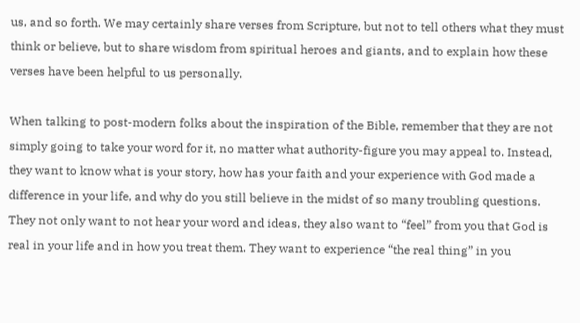us, and so forth. We may certainly share verses from Scripture, but not to tell others what they must think or believe, but to share wisdom from spiritual heroes and giants, and to explain how these verses have been helpful to us personally.

When talking to post-modern folks about the inspiration of the Bible, remember that they are not simply going to take your word for it, no matter what authority-figure you may appeal to. Instead, they want to know what is your story, how has your faith and your experience with God made a difference in your life, and why do you still believe in the midst of so many troubling questions. They not only want to not hear your word and ideas, they also want to “feel” from you that God is real in your life and in how you treat them. They want to experience “the real thing” in you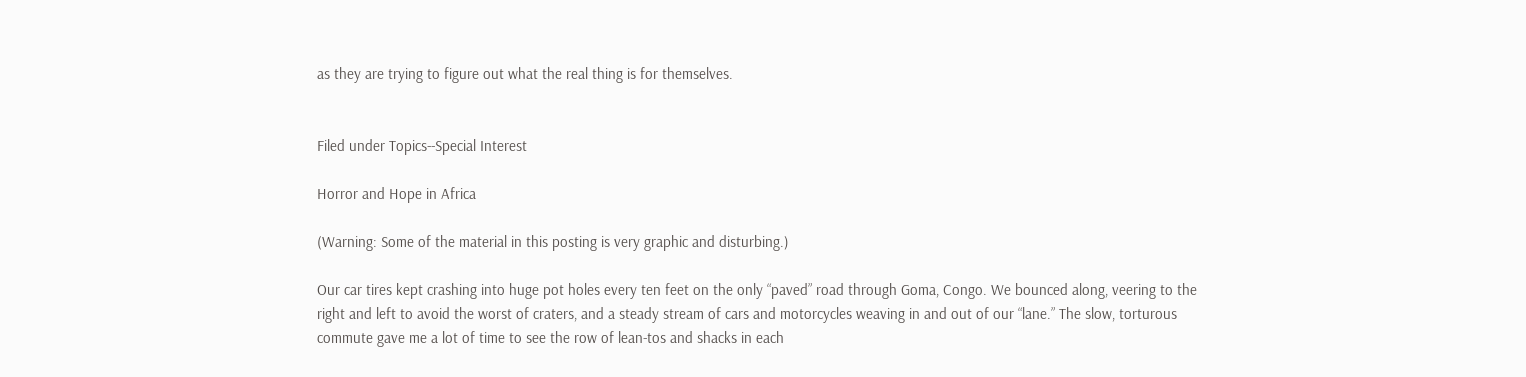as they are trying to figure out what the real thing is for themselves.


Filed under Topics--Special Interest

Horror and Hope in Africa

(Warning: Some of the material in this posting is very graphic and disturbing.)

Our car tires kept crashing into huge pot holes every ten feet on the only “paved” road through Goma, Congo. We bounced along, veering to the right and left to avoid the worst of craters, and a steady stream of cars and motorcycles weaving in and out of our “lane.” The slow, torturous commute gave me a lot of time to see the row of lean-tos and shacks in each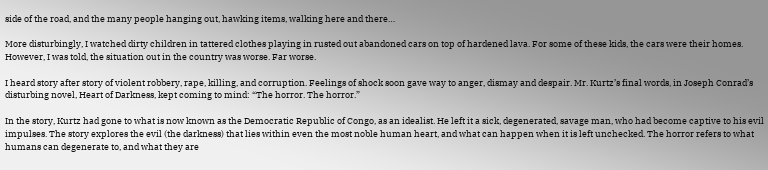side of the road, and the many people hanging out, hawking items, walking here and there…

More disturbingly, I watched dirty children in tattered clothes playing in rusted out abandoned cars on top of hardened lava. For some of these kids, the cars were their homes. However, I was told, the situation out in the country was worse. Far worse.

I heard story after story of violent robbery, rape, killing, and corruption. Feelings of shock soon gave way to anger, dismay and despair. Mr. Kurtz’s final words, in Joseph Conrad’s disturbing novel, Heart of Darkness, kept coming to mind: “The horror. The horror.”

In the story, Kurtz had gone to what is now known as the Democratic Republic of Congo, as an idealist. He left it a sick, degenerated, savage man, who had become captive to his evil impulses. The story explores the evil (the darkness) that lies within even the most noble human heart, and what can happen when it is left unchecked. The horror refers to what humans can degenerate to, and what they are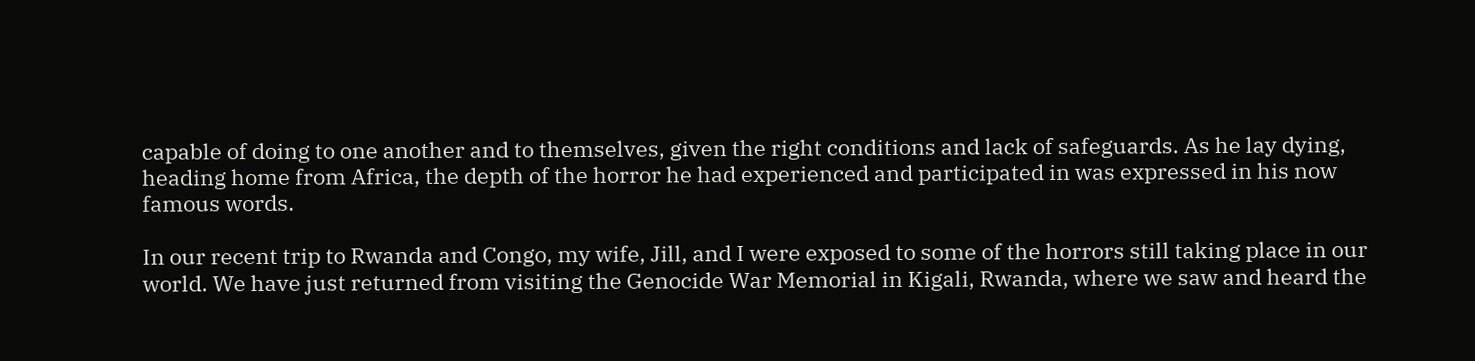capable of doing to one another and to themselves, given the right conditions and lack of safeguards. As he lay dying, heading home from Africa, the depth of the horror he had experienced and participated in was expressed in his now famous words.

In our recent trip to Rwanda and Congo, my wife, Jill, and I were exposed to some of the horrors still taking place in our world. We have just returned from visiting the Genocide War Memorial in Kigali, Rwanda, where we saw and heard the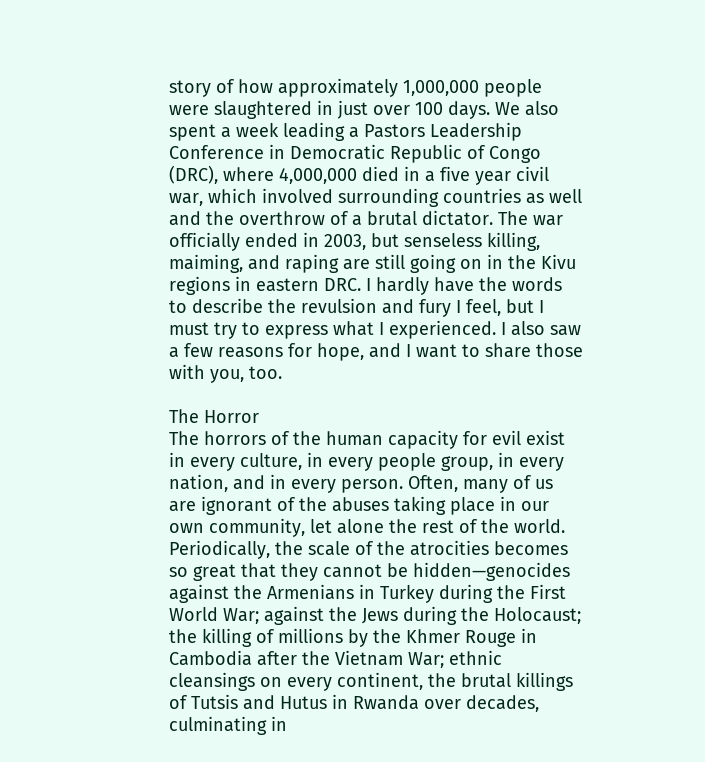story of how approximately 1,000,000 people were slaughtered in just over 100 days. We also spent a week leading a Pastors Leadership Conference in Democratic Republic of Congo (DRC), where 4,000,000 died in a five year civil war, which involved surrounding countries as well and the overthrow of a brutal dictator. The war officially ended in 2003, but senseless killing, maiming, and raping are still going on in the Kivu regions in eastern DRC. I hardly have the words to describe the revulsion and fury I feel, but I must try to express what I experienced. I also saw a few reasons for hope, and I want to share those with you, too.

The Horror
The horrors of the human capacity for evil exist in every culture, in every people group, in every nation, and in every person. Often, many of us are ignorant of the abuses taking place in our own community, let alone the rest of the world. Periodically, the scale of the atrocities becomes so great that they cannot be hidden—genocides against the Armenians in Turkey during the First World War; against the Jews during the Holocaust; the killing of millions by the Khmer Rouge in Cambodia after the Vietnam War; ethnic cleansings on every continent, the brutal killings of Tutsis and Hutus in Rwanda over decades, culminating in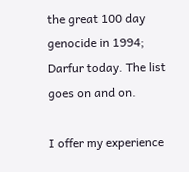the great 100 day genocide in 1994; Darfur today. The list goes on and on.

I offer my experience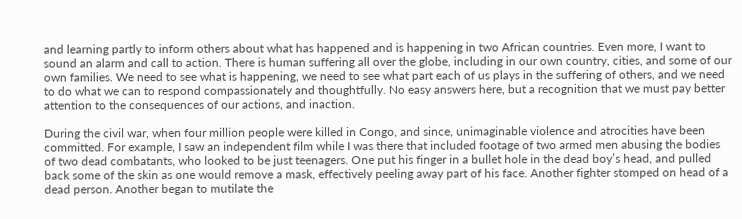and learning partly to inform others about what has happened and is happening in two African countries. Even more, I want to sound an alarm and call to action. There is human suffering all over the globe, including in our own country, cities, and some of our own families. We need to see what is happening, we need to see what part each of us plays in the suffering of others, and we need to do what we can to respond compassionately and thoughtfully. No easy answers here, but a recognition that we must pay better attention to the consequences of our actions, and inaction.

During the civil war, when four million people were killed in Congo, and since, unimaginable violence and atrocities have been committed. For example, I saw an independent film while I was there that included footage of two armed men abusing the bodies of two dead combatants, who looked to be just teenagers. One put his finger in a bullet hole in the dead boy’s head, and pulled back some of the skin as one would remove a mask, effectively peeling away part of his face. Another fighter stomped on head of a dead person. Another began to mutilate the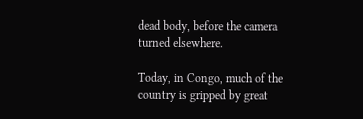dead body, before the camera turned elsewhere.

Today, in Congo, much of the country is gripped by great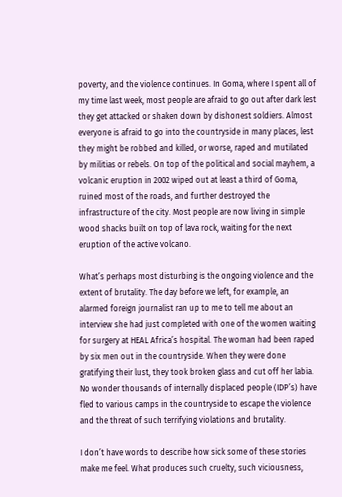poverty, and the violence continues. In Goma, where I spent all of my time last week, most people are afraid to go out after dark lest they get attacked or shaken down by dishonest soldiers. Almost everyone is afraid to go into the countryside in many places, lest they might be robbed and killed, or worse, raped and mutilated by militias or rebels. On top of the political and social mayhem, a volcanic eruption in 2002 wiped out at least a third of Goma, ruined most of the roads, and further destroyed the infrastructure of the city. Most people are now living in simple wood shacks built on top of lava rock, waiting for the next eruption of the active volcano.

What’s perhaps most disturbing is the ongoing violence and the extent of brutality. The day before we left, for example, an alarmed foreign journalist ran up to me to tell me about an interview she had just completed with one of the women waiting for surgery at HEAL Africa’s hospital. The woman had been raped by six men out in the countryside. When they were done gratifying their lust, they took broken glass and cut off her labia. No wonder thousands of internally displaced people (IDP’s) have fled to various camps in the countryside to escape the violence and the threat of such terrifying violations and brutality.

I don’t have words to describe how sick some of these stories make me feel. What produces such cruelty, such viciousness,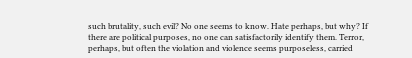such brutality, such evil? No one seems to know. Hate perhaps, but why? If there are political purposes, no one can satisfactorily identify them. Terror, perhaps, but often the violation and violence seems purposeless, carried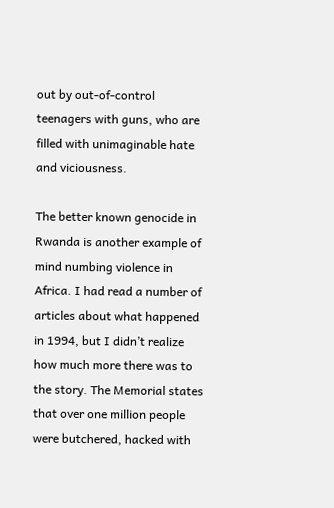out by out-of-control teenagers with guns, who are filled with unimaginable hate and viciousness.

The better known genocide in Rwanda is another example of mind numbing violence in Africa. I had read a number of articles about what happened in 1994, but I didn’t realize how much more there was to the story. The Memorial states that over one million people were butchered, hacked with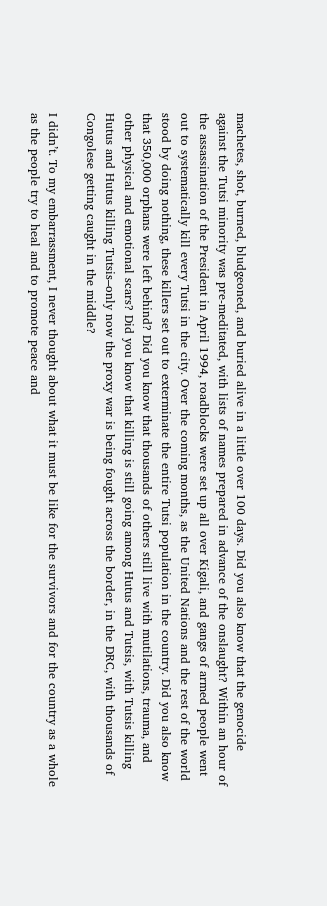machetes, shot, burned, bludgeoned, and buried alive in a little over 100 days. Did you also know that the genocide against the Tutsi minority was pre-meditated, with lists of names prepared in advance of the onslaught? Within an hour of the assassination of the President in April 1994, roadblocks were set up all over Kigali, and gangs of armed people went out to systematically kill every Tutsi in the city. Over the coming months, as the United Nations and the rest of the world stood by doing nothing, these killers set out to exterminate the entire Tutsi population in the country. Did you also know that 350,000 orphans were left behind? Did you know that thousands of others still live with mutilations, trauma, and other physical and emotional scars? Did you know that killing is still going among Hutus and Tutsis, with Tutsis killing Hutus and Hutus killing Tutsis–only now the proxy war is being fought across the border, in the DRC, with thousands of Congolese getting caught in the middle?

I didn’t. To my embarrassment, I never thought about what it must be like for the survivors and for the country as a whole as the people try to heal and to promote peace and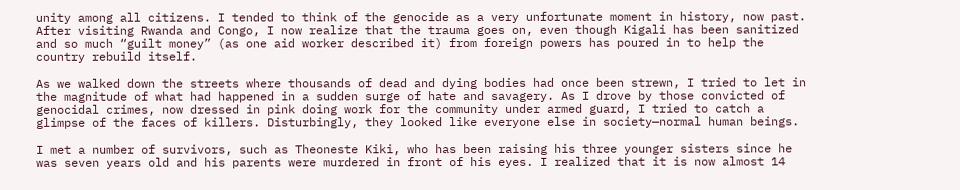unity among all citizens. I tended to think of the genocide as a very unfortunate moment in history, now past. After visiting Rwanda and Congo, I now realize that the trauma goes on, even though Kigali has been sanitized and so much “guilt money” (as one aid worker described it) from foreign powers has poured in to help the country rebuild itself.

As we walked down the streets where thousands of dead and dying bodies had once been strewn, I tried to let in the magnitude of what had happened in a sudden surge of hate and savagery. As I drove by those convicted of genocidal crimes, now dressed in pink doing work for the community under armed guard, I tried to catch a glimpse of the faces of killers. Disturbingly, they looked like everyone else in society—normal human beings.

I met a number of survivors, such as Theoneste Kiki, who has been raising his three younger sisters since he was seven years old and his parents were murdered in front of his eyes. I realized that it is now almost 14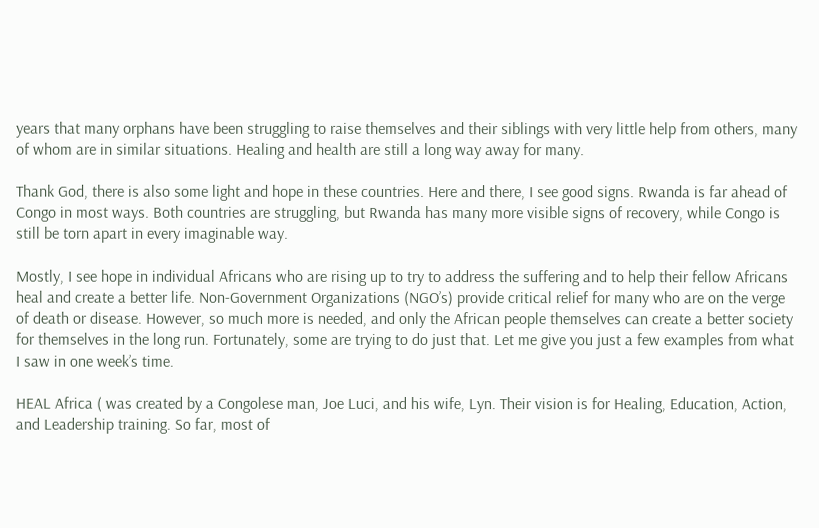years that many orphans have been struggling to raise themselves and their siblings with very little help from others, many of whom are in similar situations. Healing and health are still a long way away for many.

Thank God, there is also some light and hope in these countries. Here and there, I see good signs. Rwanda is far ahead of Congo in most ways. Both countries are struggling, but Rwanda has many more visible signs of recovery, while Congo is still be torn apart in every imaginable way.

Mostly, I see hope in individual Africans who are rising up to try to address the suffering and to help their fellow Africans heal and create a better life. Non-Government Organizations (NGO’s) provide critical relief for many who are on the verge of death or disease. However, so much more is needed, and only the African people themselves can create a better society for themselves in the long run. Fortunately, some are trying to do just that. Let me give you just a few examples from what I saw in one week’s time.

HEAL Africa ( was created by a Congolese man, Joe Luci, and his wife, Lyn. Their vision is for Healing, Education, Action, and Leadership training. So far, most of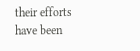their efforts have been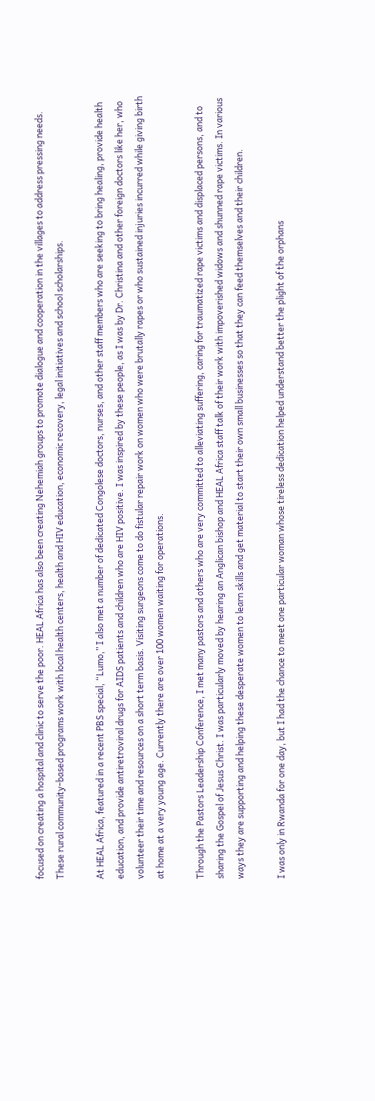focused on creating a hospital and clinic to serve the poor. HEAL Africa has also been creating Nehemiah groups to promote dialogue and cooperation in the villages to address pressing needs. These rural community-based programs work with local health centers, health and HIV education, economic recovery, legal initiatives and school scholarships.

At HEAL Africa, featured in a recent PBS special, “Lumo,” I also met a number of dedicated Congolese doctors, nurses, and other staff members who are seeking to bring healing, provide health education, and provide antiretroviral drugs for AIDS patients and children who are HIV positive. I was inspired by these people, as I was by Dr. Christina and other foreign doctors like her, who volunteer their time and resources on a short term basis. Visiting surgeons come to do fistular repair work on women who were brutally rapes or who sustained injuries incurred while giving birth at home at a very young age. Currently there are over 100 women waiting for operations.

Through the Pastors Leadership Conference, I met many pastors and others who are very committed to alleviating suffering, caring for traumatized rape victims and displaced persons, and to sharing the Gospel of Jesus Christ. I was particularly moved by hearing an Anglican bishop and HEAL Africa staff talk of their work with impoverished widows and shunned rape victims. In various ways they are supporting and helping these desperate women to learn skills and get material to start their own small businesses so that they can feed themselves and their children.

I was only in Rwanda for one day, but I had the chance to meet one particular woman whose tireless dedication helped understand better the plight of the orphans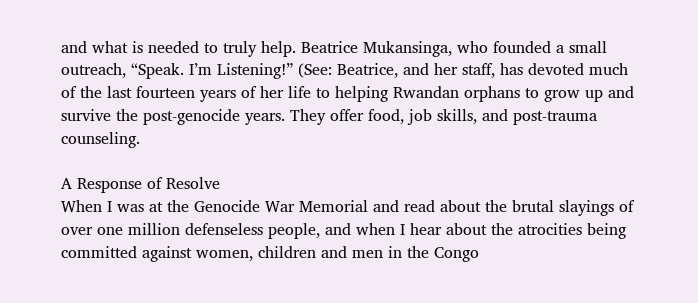and what is needed to truly help. Beatrice Mukansinga, who founded a small outreach, “Speak. I’m Listening!” (See: Beatrice, and her staff, has devoted much of the last fourteen years of her life to helping Rwandan orphans to grow up and survive the post-genocide years. They offer food, job skills, and post-trauma counseling.

A Response of Resolve
When I was at the Genocide War Memorial and read about the brutal slayings of over one million defenseless people, and when I hear about the atrocities being committed against women, children and men in the Congo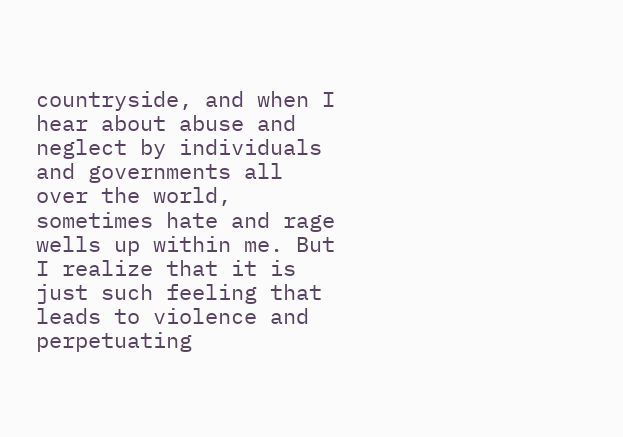countryside, and when I hear about abuse and neglect by individuals and governments all over the world, sometimes hate and rage wells up within me. But I realize that it is just such feeling that leads to violence and perpetuating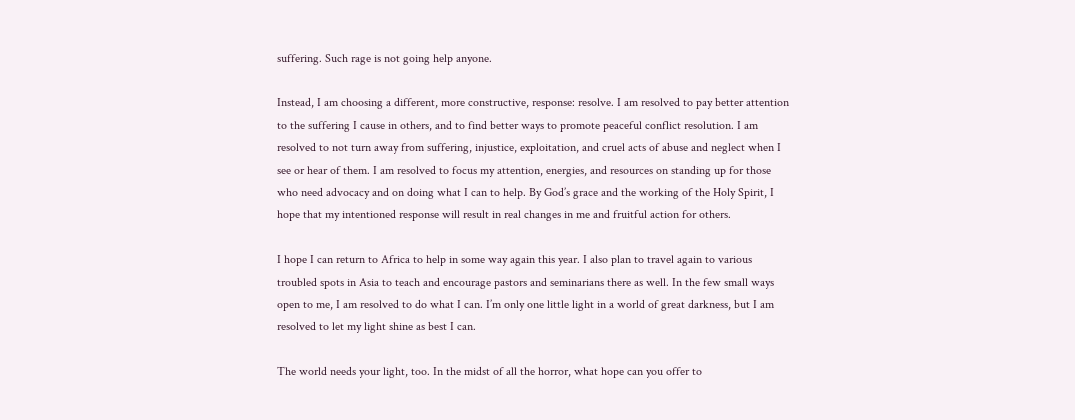suffering. Such rage is not going help anyone.

Instead, I am choosing a different, more constructive, response: resolve. I am resolved to pay better attention to the suffering I cause in others, and to find better ways to promote peaceful conflict resolution. I am resolved to not turn away from suffering, injustice, exploitation, and cruel acts of abuse and neglect when I see or hear of them. I am resolved to focus my attention, energies, and resources on standing up for those who need advocacy and on doing what I can to help. By God’s grace and the working of the Holy Spirit, I hope that my intentioned response will result in real changes in me and fruitful action for others.

I hope I can return to Africa to help in some way again this year. I also plan to travel again to various troubled spots in Asia to teach and encourage pastors and seminarians there as well. In the few small ways open to me, I am resolved to do what I can. I’m only one little light in a world of great darkness, but I am resolved to let my light shine as best I can.

The world needs your light, too. In the midst of all the horror, what hope can you offer to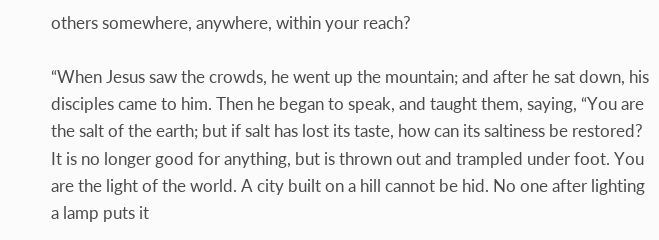others somewhere, anywhere, within your reach?

“When Jesus saw the crowds, he went up the mountain; and after he sat down, his disciples came to him. Then he began to speak, and taught them, saying, “You are the salt of the earth; but if salt has lost its taste, how can its saltiness be restored? It is no longer good for anything, but is thrown out and trampled under foot. You are the light of the world. A city built on a hill cannot be hid. No one after lighting a lamp puts it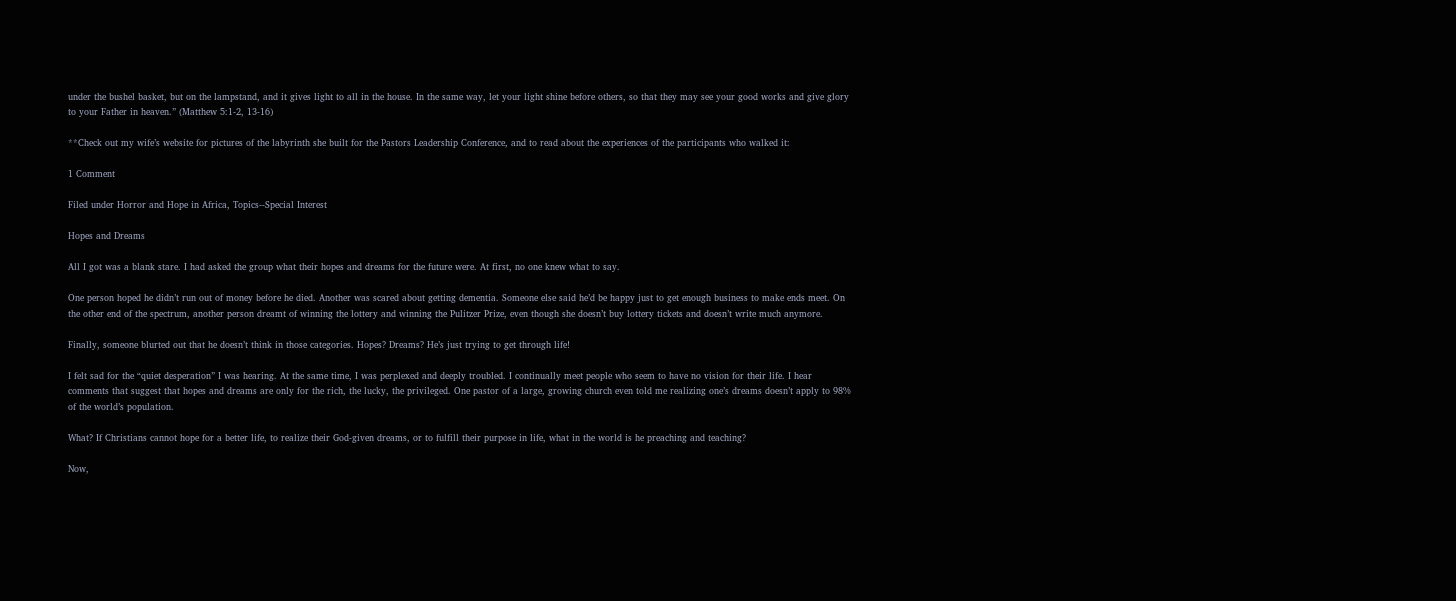under the bushel basket, but on the lampstand, and it gives light to all in the house. In the same way, let your light shine before others, so that they may see your good works and give glory to your Father in heaven.” (Matthew 5:1-2, 13-16)

**Check out my wife’s website for pictures of the labyrinth she built for the Pastors Leadership Conference, and to read about the experiences of the participants who walked it:

1 Comment

Filed under Horror and Hope in Africa, Topics--Special Interest

Hopes and Dreams

All I got was a blank stare. I had asked the group what their hopes and dreams for the future were. At first, no one knew what to say.

One person hoped he didn’t run out of money before he died. Another was scared about getting dementia. Someone else said he’d be happy just to get enough business to make ends meet. On the other end of the spectrum, another person dreamt of winning the lottery and winning the Pulitzer Prize, even though she doesn’t buy lottery tickets and doesn’t write much anymore.

Finally, someone blurted out that he doesn’t think in those categories. Hopes? Dreams? He’s just trying to get through life!

I felt sad for the “quiet desperation” I was hearing. At the same time, I was perplexed and deeply troubled. I continually meet people who seem to have no vision for their life. I hear comments that suggest that hopes and dreams are only for the rich, the lucky, the privileged. One pastor of a large, growing church even told me realizing one’s dreams doesn’t apply to 98% of the world’s population.

What? If Christians cannot hope for a better life, to realize their God-given dreams, or to fulfill their purpose in life, what in the world is he preaching and teaching?

Now,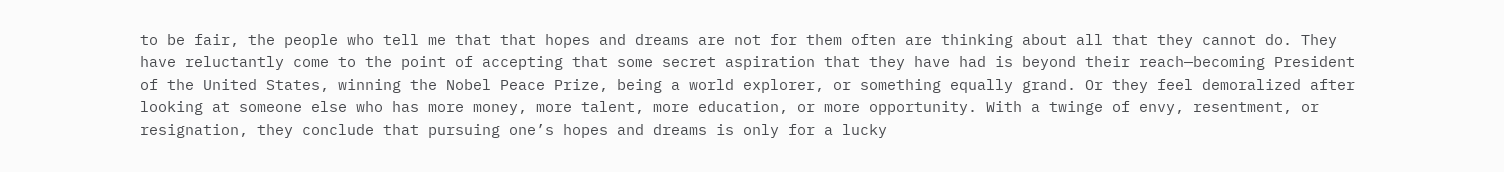to be fair, the people who tell me that that hopes and dreams are not for them often are thinking about all that they cannot do. They have reluctantly come to the point of accepting that some secret aspiration that they have had is beyond their reach—becoming President of the United States, winning the Nobel Peace Prize, being a world explorer, or something equally grand. Or they feel demoralized after looking at someone else who has more money, more talent, more education, or more opportunity. With a twinge of envy, resentment, or resignation, they conclude that pursuing one’s hopes and dreams is only for a lucky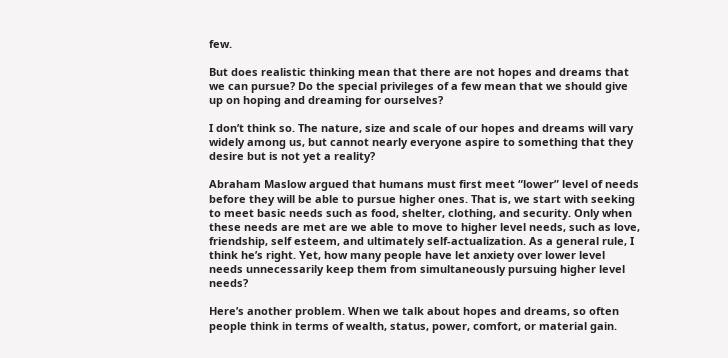few.

But does realistic thinking mean that there are not hopes and dreams that we can pursue? Do the special privileges of a few mean that we should give up on hoping and dreaming for ourselves?

I don’t think so. The nature, size and scale of our hopes and dreams will vary widely among us, but cannot nearly everyone aspire to something that they desire but is not yet a reality?

Abraham Maslow argued that humans must first meet “lower” level of needs before they will be able to pursue higher ones. That is, we start with seeking to meet basic needs such as food, shelter, clothing, and security. Only when these needs are met are we able to move to higher level needs, such as love, friendship, self esteem, and ultimately self-actualization. As a general rule, I think he’s right. Yet, how many people have let anxiety over lower level needs unnecessarily keep them from simultaneously pursuing higher level needs?

Here’s another problem. When we talk about hopes and dreams, so often people think in terms of wealth, status, power, comfort, or material gain.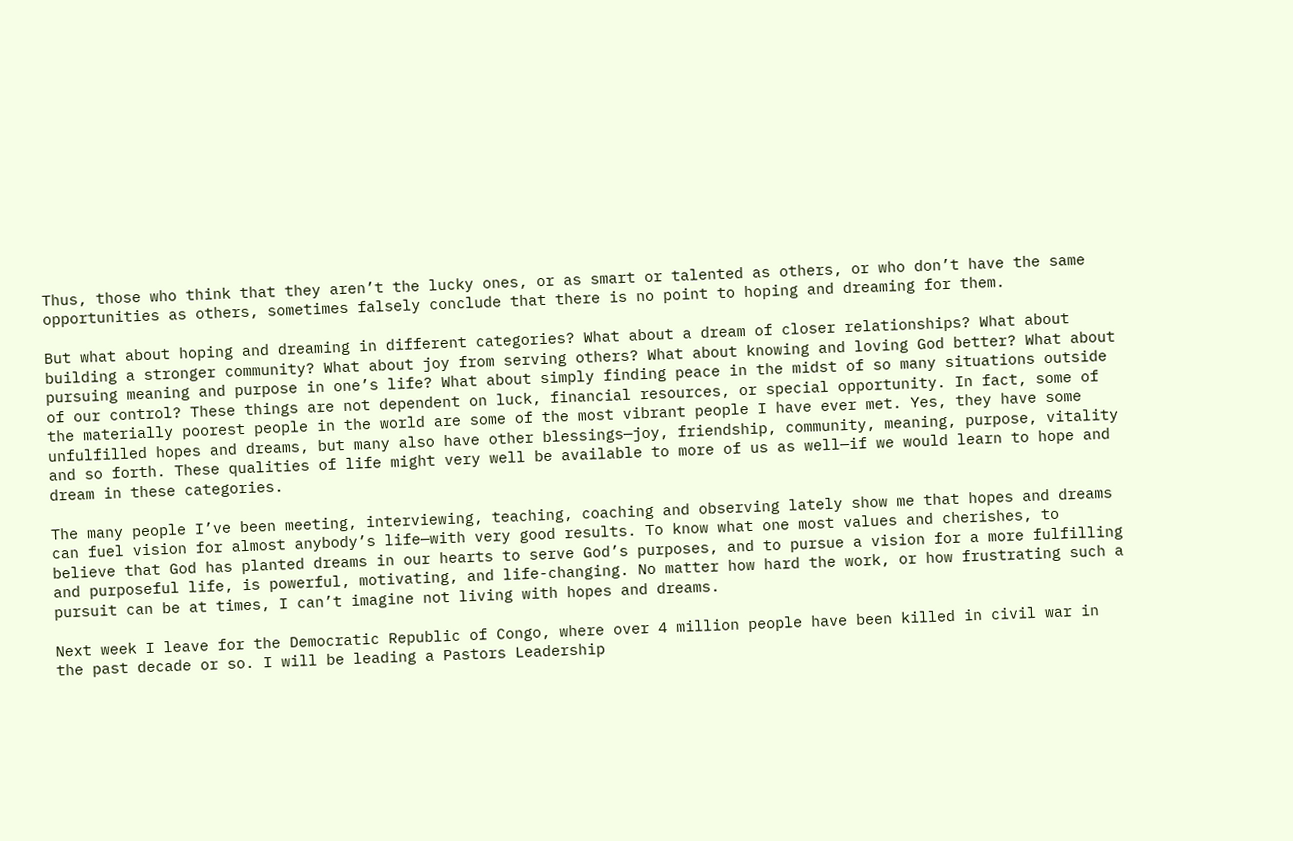Thus, those who think that they aren’t the lucky ones, or as smart or talented as others, or who don’t have the same opportunities as others, sometimes falsely conclude that there is no point to hoping and dreaming for them.

But what about hoping and dreaming in different categories? What about a dream of closer relationships? What about building a stronger community? What about joy from serving others? What about knowing and loving God better? What about pursuing meaning and purpose in one’s life? What about simply finding peace in the midst of so many situations outside of our control? These things are not dependent on luck, financial resources, or special opportunity. In fact, some of the materially poorest people in the world are some of the most vibrant people I have ever met. Yes, they have some unfulfilled hopes and dreams, but many also have other blessings—joy, friendship, community, meaning, purpose, vitality and so forth. These qualities of life might very well be available to more of us as well—if we would learn to hope and dream in these categories.

The many people I’ve been meeting, interviewing, teaching, coaching and observing lately show me that hopes and dreams can fuel vision for almost anybody’s life—with very good results. To know what one most values and cherishes, to believe that God has planted dreams in our hearts to serve God’s purposes, and to pursue a vision for a more fulfilling and purposeful life, is powerful, motivating, and life-changing. No matter how hard the work, or how frustrating such a pursuit can be at times, I can’t imagine not living with hopes and dreams.

Next week I leave for the Democratic Republic of Congo, where over 4 million people have been killed in civil war in the past decade or so. I will be leading a Pastors Leadership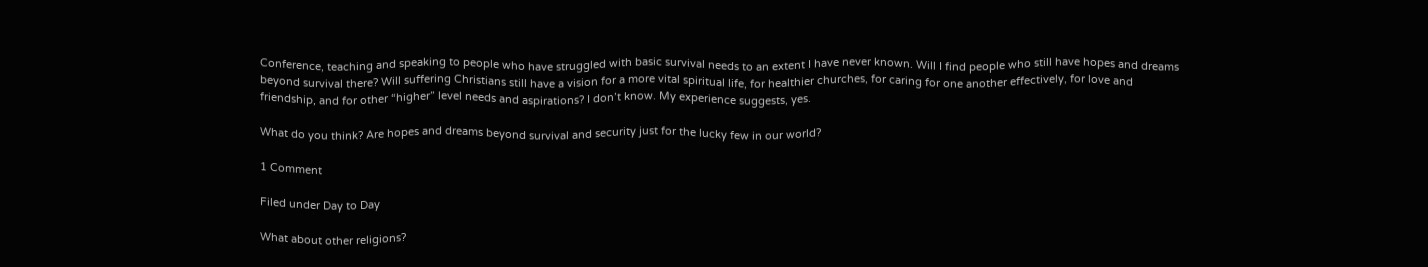Conference, teaching and speaking to people who have struggled with basic survival needs to an extent I have never known. Will I find people who still have hopes and dreams beyond survival there? Will suffering Christians still have a vision for a more vital spiritual life, for healthier churches, for caring for one another effectively, for love and friendship, and for other “higher” level needs and aspirations? I don’t know. My experience suggests, yes.

What do you think? Are hopes and dreams beyond survival and security just for the lucky few in our world?

1 Comment

Filed under Day to Day

What about other religions?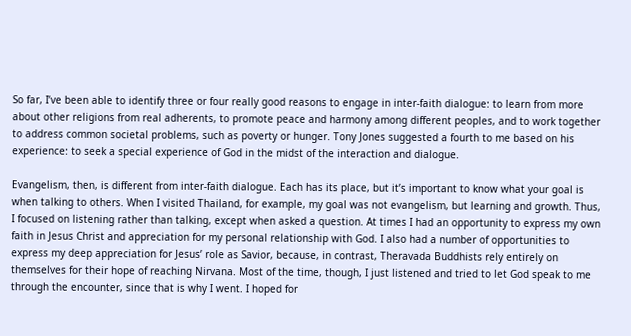So far, I’ve been able to identify three or four really good reasons to engage in inter-faith dialogue: to learn from more about other religions from real adherents, to promote peace and harmony among different peoples, and to work together to address common societal problems, such as poverty or hunger. Tony Jones suggested a fourth to me based on his experience: to seek a special experience of God in the midst of the interaction and dialogue.

Evangelism, then, is different from inter-faith dialogue. Each has its place, but it’s important to know what your goal is when talking to others. When I visited Thailand, for example, my goal was not evangelism, but learning and growth. Thus, I focused on listening rather than talking, except when asked a question. At times I had an opportunity to express my own faith in Jesus Christ and appreciation for my personal relationship with God. I also had a number of opportunities to express my deep appreciation for Jesus’ role as Savior, because, in contrast, Theravada Buddhists rely entirely on themselves for their hope of reaching Nirvana. Most of the time, though, I just listened and tried to let God speak to me through the encounter, since that is why I went. I hoped for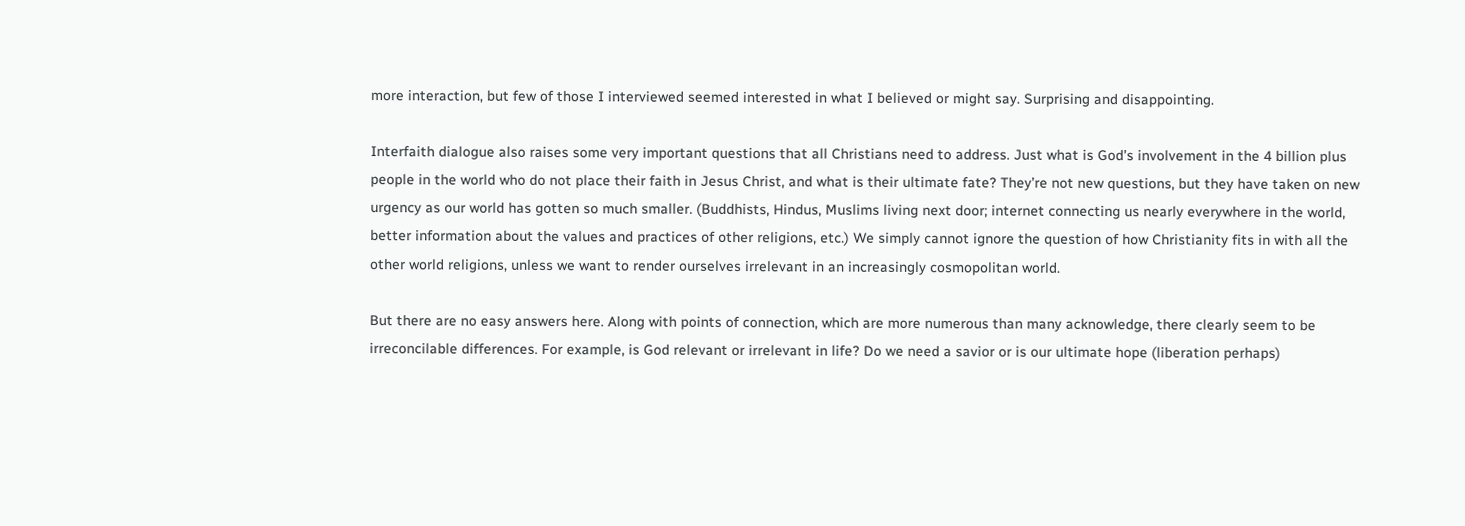more interaction, but few of those I interviewed seemed interested in what I believed or might say. Surprising and disappointing.

Interfaith dialogue also raises some very important questions that all Christians need to address. Just what is God’s involvement in the 4 billion plus people in the world who do not place their faith in Jesus Christ, and what is their ultimate fate? They’re not new questions, but they have taken on new urgency as our world has gotten so much smaller. (Buddhists, Hindus, Muslims living next door; internet connecting us nearly everywhere in the world, better information about the values and practices of other religions, etc.) We simply cannot ignore the question of how Christianity fits in with all the other world religions, unless we want to render ourselves irrelevant in an increasingly cosmopolitan world.

But there are no easy answers here. Along with points of connection, which are more numerous than many acknowledge, there clearly seem to be irreconcilable differences. For example, is God relevant or irrelevant in life? Do we need a savior or is our ultimate hope (liberation perhaps)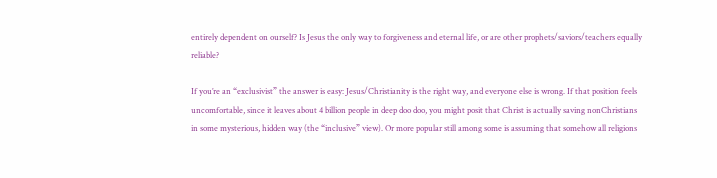entirely dependent on ourself? Is Jesus the only way to forgiveness and eternal life, or are other prophets/saviors/teachers equally reliable?

If you’re an “exclusivist” the answer is easy: Jesus/Christianity is the right way, and everyone else is wrong. If that position feels uncomfortable, since it leaves about 4 billion people in deep doo doo, you might posit that Christ is actually saving nonChristians in some mysterious, hidden way (the “inclusive” view). Or more popular still among some is assuming that somehow all religions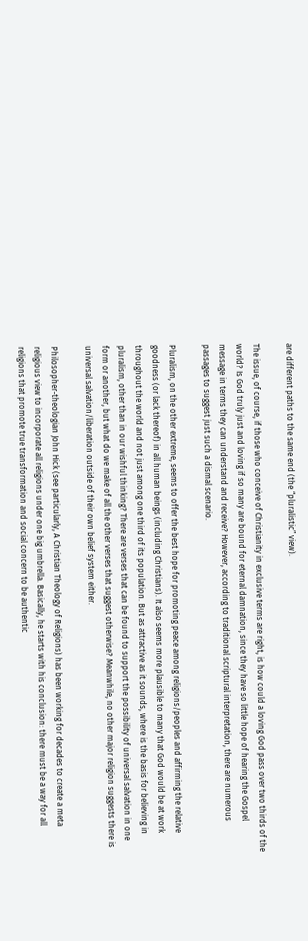are different paths to the same end (the “pluralistic” view).

The issue, of course, if those who conceive of Christianity in exclusive terms are right, is how could a loving God pass over two thirds of the world? Is God truly just and loving if so many are bound for eternal damnation, since they have so little hope of hearing the Gospel message in terms they can understand and receive? However, according to traditional scriptural interpretation, there are numerous passages to suggest just such a dismal scenario.

Pluralism, on the other extreme, seems to offer the best hope for promoting peace among religions/peoples and affirming the relative goodness (or lack thereof) in all human beings (including Christians). It also seems more plausible to many that God would be at work throughout the world and not just among one third of its population. But as attractive as it sounds, where is the basis for believing in pluralism, other than in our wishful thinking? There are verses that can be found to support the possibility of universal salvation in one form or another, but what do we make of all the other verses that suggest otherwise? Meanwhile, no other major religion suggests there is universal salvation/liberation outside of their own belief system either.

Philosopher-theologian John Hick (see particularly, A Christian Theology of Religions) has been working for decades to create a meta religious view to incorporate all religions under one big umbrella. Basically, he starts with his conclusion: there must be a way for all religions that promote true transformation and social concern to be authentic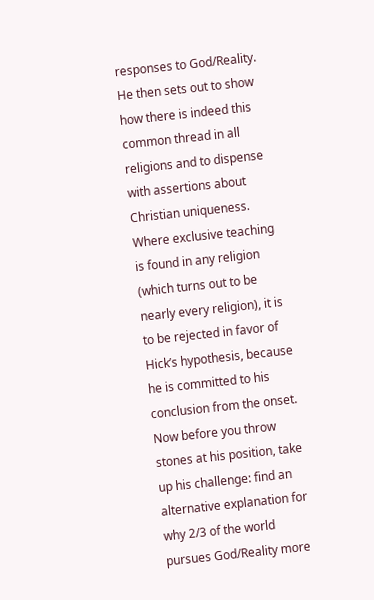responses to God/Reality. He then sets out to show how there is indeed this common thread in all religions and to dispense with assertions about Christian uniqueness. Where exclusive teaching is found in any religion (which turns out to be nearly every religion), it is to be rejected in favor of Hick’s hypothesis, because he is committed to his conclusion from the onset. Now before you throw stones at his position, take up his challenge: find an alternative explanation for why 2/3 of the world pursues God/Reality more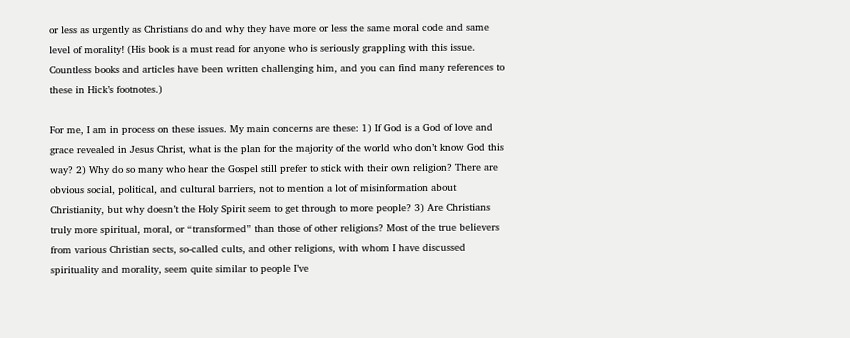or less as urgently as Christians do and why they have more or less the same moral code and same level of morality! (His book is a must read for anyone who is seriously grappling with this issue. Countless books and articles have been written challenging him, and you can find many references to these in Hick’s footnotes.)

For me, I am in process on these issues. My main concerns are these: 1) If God is a God of love and grace revealed in Jesus Christ, what is the plan for the majority of the world who don’t know God this way? 2) Why do so many who hear the Gospel still prefer to stick with their own religion? There are obvious social, political, and cultural barriers, not to mention a lot of misinformation about Christianity, but why doesn’t the Holy Spirit seem to get through to more people? 3) Are Christians truly more spiritual, moral, or “transformed” than those of other religions? Most of the true believers from various Christian sects, so-called cults, and other religions, with whom I have discussed spirituality and morality, seem quite similar to people I’ve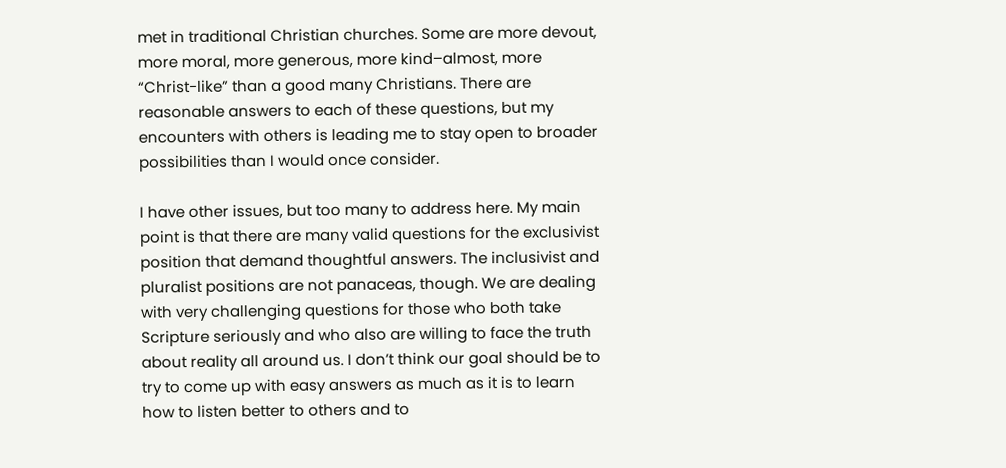met in traditional Christian churches. Some are more devout, more moral, more generous, more kind–almost, more “Christ-like” than a good many Christians. There are reasonable answers to each of these questions, but my encounters with others is leading me to stay open to broader possibilities than I would once consider.

I have other issues, but too many to address here. My main point is that there are many valid questions for the exclusivist position that demand thoughtful answers. The inclusivist and pluralist positions are not panaceas, though. We are dealing with very challenging questions for those who both take Scripture seriously and who also are willing to face the truth about reality all around us. I don’t think our goal should be to try to come up with easy answers as much as it is to learn how to listen better to others and to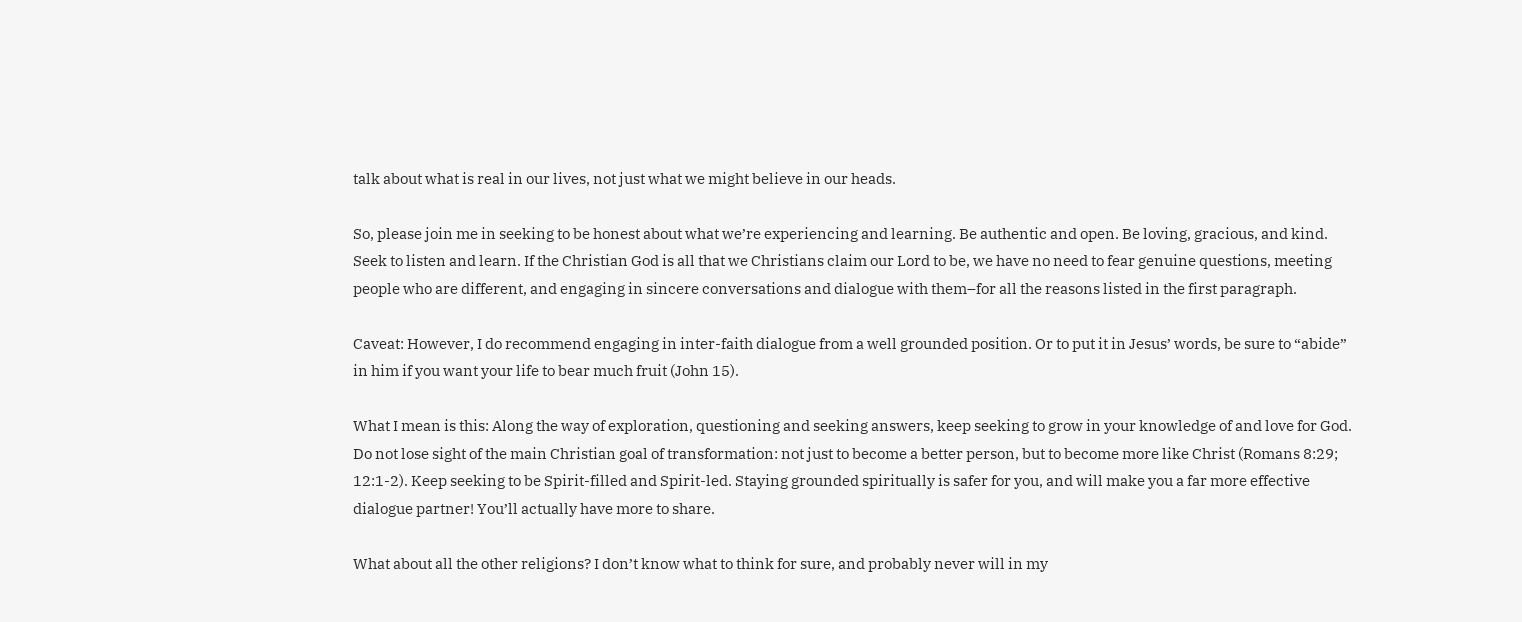talk about what is real in our lives, not just what we might believe in our heads.

So, please join me in seeking to be honest about what we’re experiencing and learning. Be authentic and open. Be loving, gracious, and kind. Seek to listen and learn. If the Christian God is all that we Christians claim our Lord to be, we have no need to fear genuine questions, meeting people who are different, and engaging in sincere conversations and dialogue with them–for all the reasons listed in the first paragraph.

Caveat: However, I do recommend engaging in inter-faith dialogue from a well grounded position. Or to put it in Jesus’ words, be sure to “abide” in him if you want your life to bear much fruit (John 15).

What I mean is this: Along the way of exploration, questioning and seeking answers, keep seeking to grow in your knowledge of and love for God. Do not lose sight of the main Christian goal of transformation: not just to become a better person, but to become more like Christ (Romans 8:29; 12:1-2). Keep seeking to be Spirit-filled and Spirit-led. Staying grounded spiritually is safer for you, and will make you a far more effective dialogue partner! You’ll actually have more to share.

What about all the other religions? I don’t know what to think for sure, and probably never will in my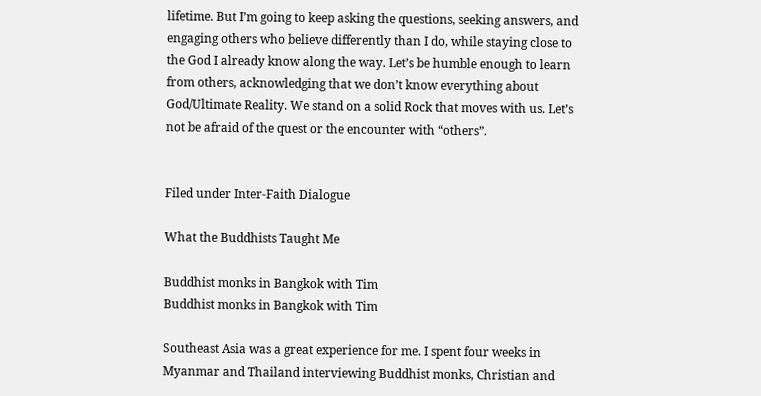lifetime. But I’m going to keep asking the questions, seeking answers, and engaging others who believe differently than I do, while staying close to the God I already know along the way. Let’s be humble enough to learn from others, acknowledging that we don’t know everything about God/Ultimate Reality. We stand on a solid Rock that moves with us. Let’s not be afraid of the quest or the encounter with “others”.


Filed under Inter-Faith Dialogue

What the Buddhists Taught Me

Buddhist monks in Bangkok with Tim
Buddhist monks in Bangkok with Tim

Southeast Asia was a great experience for me. I spent four weeks in Myanmar and Thailand interviewing Buddhist monks, Christian and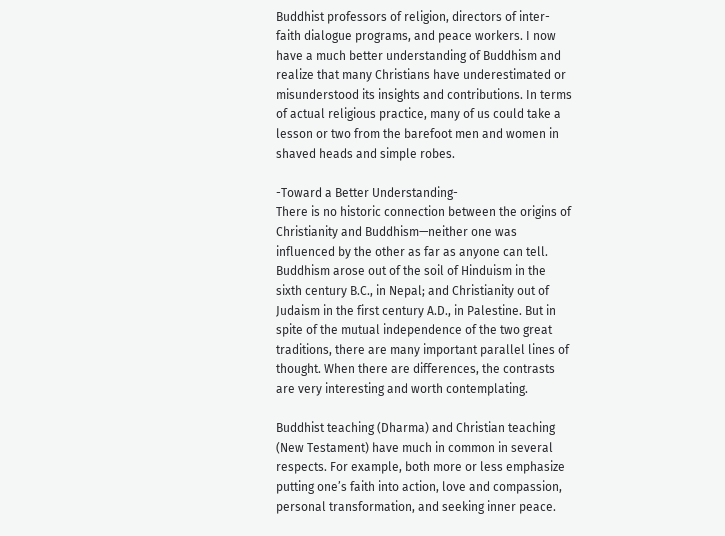Buddhist professors of religion, directors of inter-faith dialogue programs, and peace workers. I now have a much better understanding of Buddhism and realize that many Christians have underestimated or misunderstood its insights and contributions. In terms of actual religious practice, many of us could take a lesson or two from the barefoot men and women in shaved heads and simple robes.

-Toward a Better Understanding-
There is no historic connection between the origins of Christianity and Buddhism—neither one was influenced by the other as far as anyone can tell. Buddhism arose out of the soil of Hinduism in the sixth century B.C., in Nepal; and Christianity out of Judaism in the first century A.D., in Palestine. But in spite of the mutual independence of the two great traditions, there are many important parallel lines of thought. When there are differences, the contrasts are very interesting and worth contemplating.

Buddhist teaching (Dharma) and Christian teaching (New Testament) have much in common in several respects. For example, both more or less emphasize putting one’s faith into action, love and compassion, personal transformation, and seeking inner peace.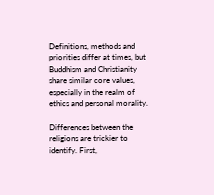Definitions, methods and priorities differ at times, but Buddhism and Christianity share similar core values, especially in the realm of ethics and personal morality.

Differences between the religions are trickier to identify. First,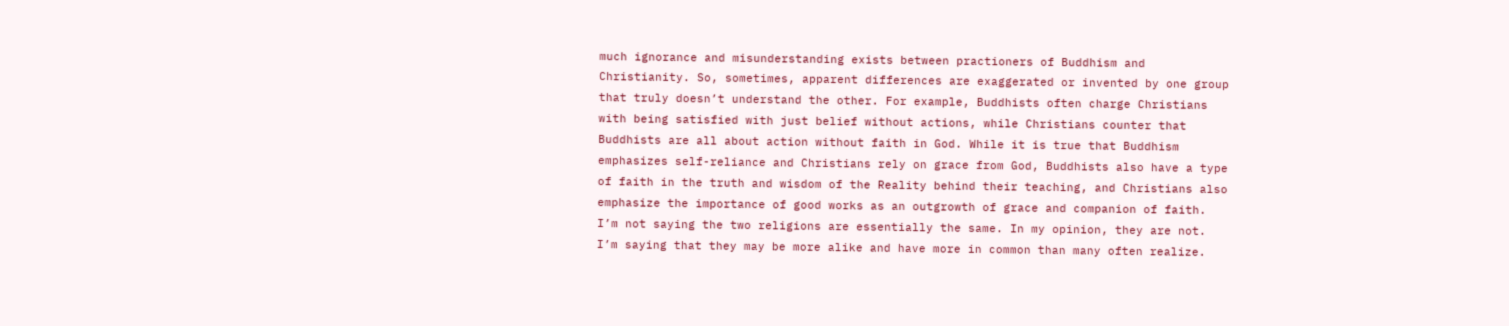much ignorance and misunderstanding exists between practioners of Buddhism and Christianity. So, sometimes, apparent differences are exaggerated or invented by one group that truly doesn’t understand the other. For example, Buddhists often charge Christians with being satisfied with just belief without actions, while Christians counter that Buddhists are all about action without faith in God. While it is true that Buddhism emphasizes self-reliance and Christians rely on grace from God, Buddhists also have a type of faith in the truth and wisdom of the Reality behind their teaching, and Christians also emphasize the importance of good works as an outgrowth of grace and companion of faith. I’m not saying the two religions are essentially the same. In my opinion, they are not. I’m saying that they may be more alike and have more in common than many often realize.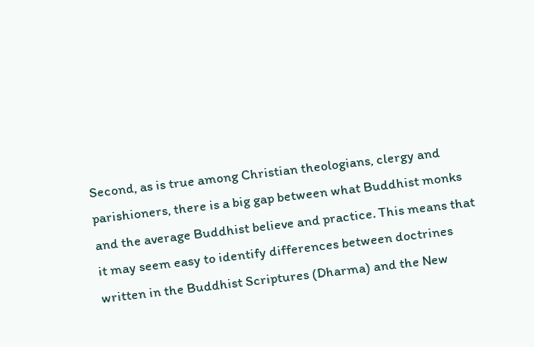Second, as is true among Christian theologians, clergy and parishioners, there is a big gap between what Buddhist monks and the average Buddhist believe and practice. This means that it may seem easy to identify differences between doctrines written in the Buddhist Scriptures (Dharma) and the New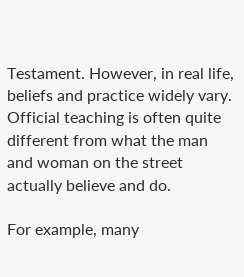Testament. However, in real life, beliefs and practice widely vary. Official teaching is often quite different from what the man and woman on the street actually believe and do.

For example, many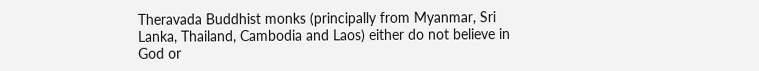Theravada Buddhist monks (principally from Myanmar, Sri Lanka, Thailand, Cambodia and Laos) either do not believe in God or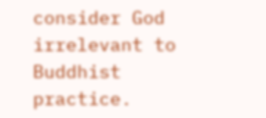consider God irrelevant to Buddhist practice.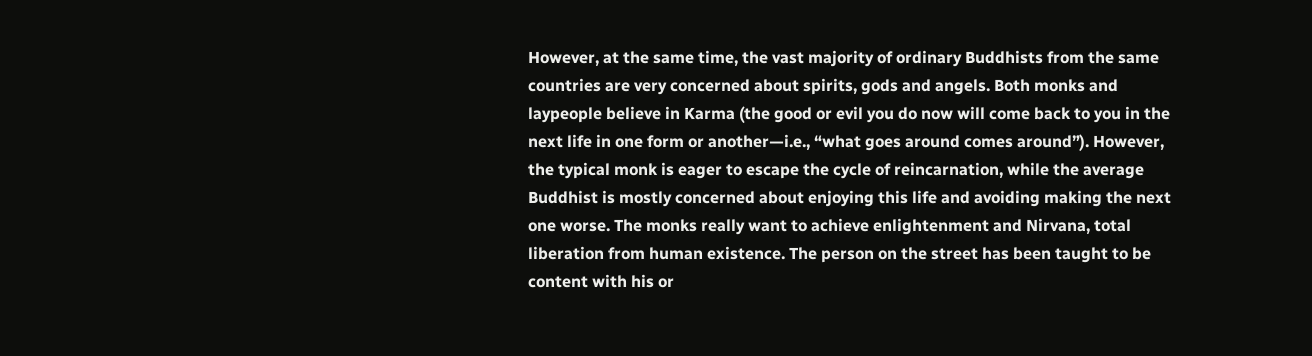However, at the same time, the vast majority of ordinary Buddhists from the same countries are very concerned about spirits, gods and angels. Both monks and laypeople believe in Karma (the good or evil you do now will come back to you in the next life in one form or another—i.e., “what goes around comes around”). However, the typical monk is eager to escape the cycle of reincarnation, while the average Buddhist is mostly concerned about enjoying this life and avoiding making the next one worse. The monks really want to achieve enlightenment and Nirvana, total liberation from human existence. The person on the street has been taught to be content with his or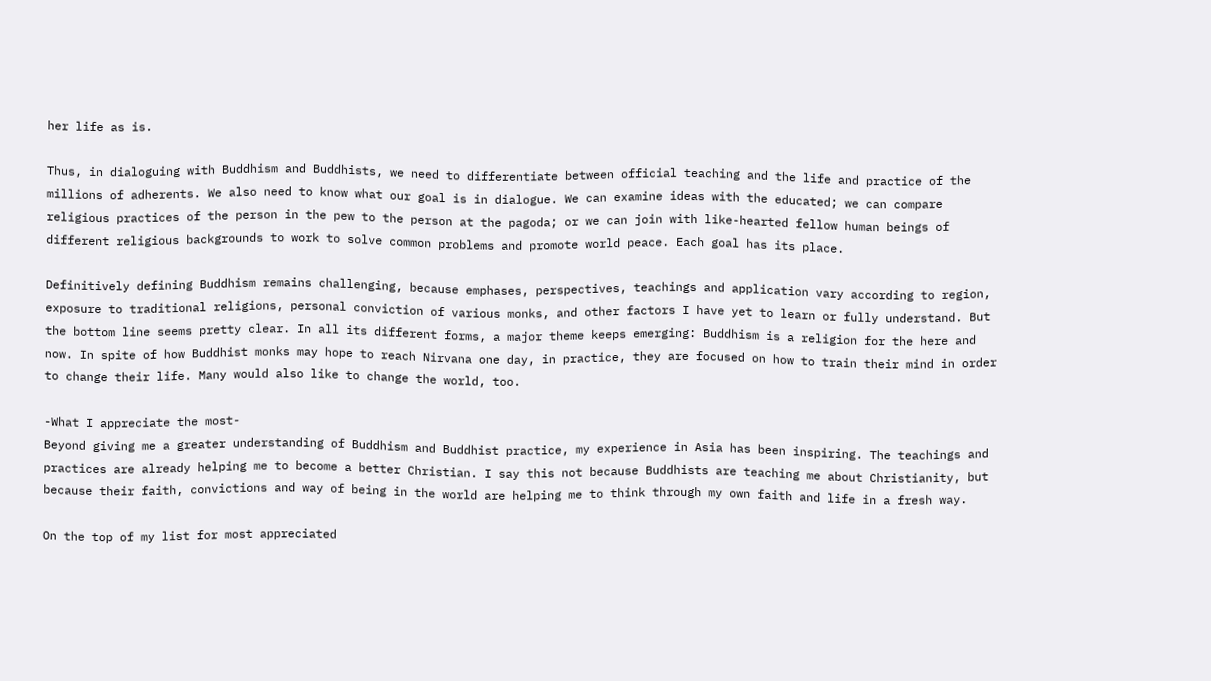her life as is.

Thus, in dialoguing with Buddhism and Buddhists, we need to differentiate between official teaching and the life and practice of the millions of adherents. We also need to know what our goal is in dialogue. We can examine ideas with the educated; we can compare religious practices of the person in the pew to the person at the pagoda; or we can join with like-hearted fellow human beings of different religious backgrounds to work to solve common problems and promote world peace. Each goal has its place.

Definitively defining Buddhism remains challenging, because emphases, perspectives, teachings and application vary according to region, exposure to traditional religions, personal conviction of various monks, and other factors I have yet to learn or fully understand. But the bottom line seems pretty clear. In all its different forms, a major theme keeps emerging: Buddhism is a religion for the here and now. In spite of how Buddhist monks may hope to reach Nirvana one day, in practice, they are focused on how to train their mind in order to change their life. Many would also like to change the world, too.

-What I appreciate the most-
Beyond giving me a greater understanding of Buddhism and Buddhist practice, my experience in Asia has been inspiring. The teachings and practices are already helping me to become a better Christian. I say this not because Buddhists are teaching me about Christianity, but because their faith, convictions and way of being in the world are helping me to think through my own faith and life in a fresh way.

On the top of my list for most appreciated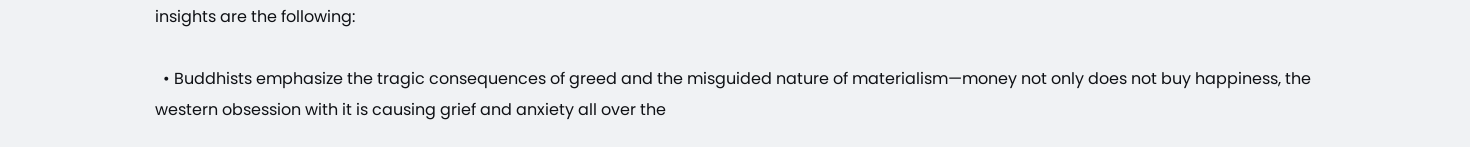insights are the following:

  • Buddhists emphasize the tragic consequences of greed and the misguided nature of materialism—money not only does not buy happiness, the western obsession with it is causing grief and anxiety all over the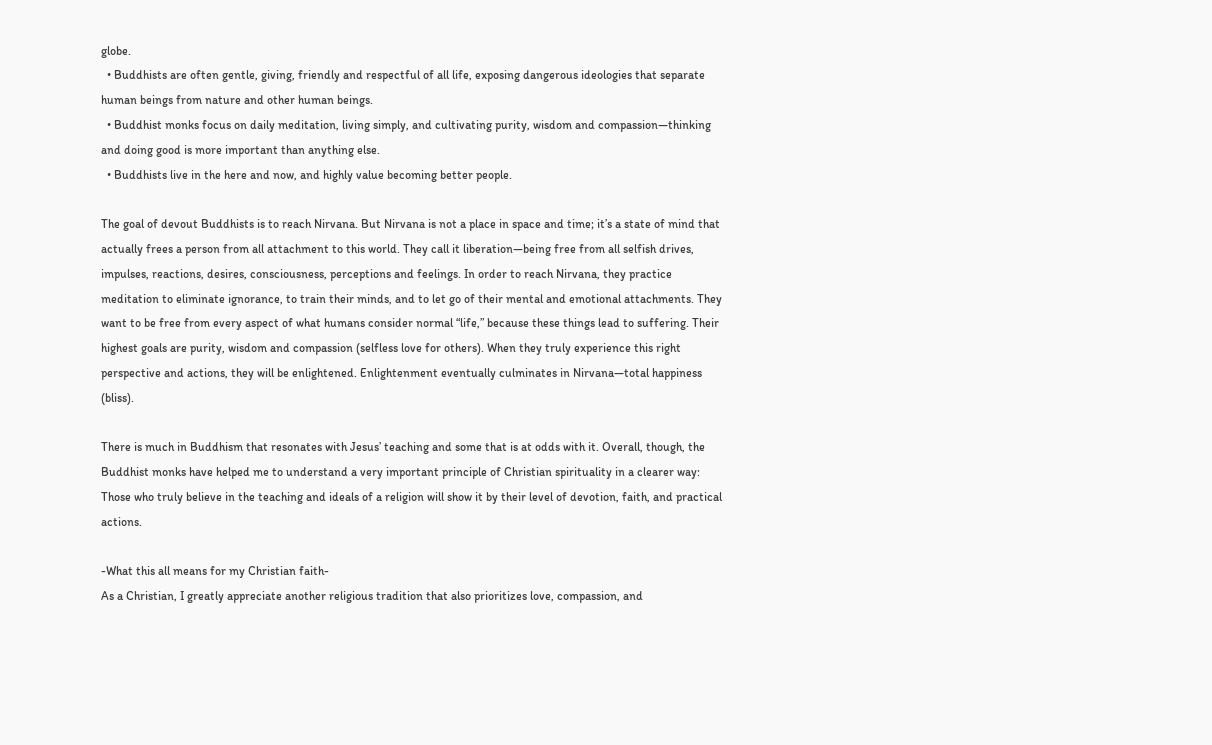globe.
  • Buddhists are often gentle, giving, friendly and respectful of all life, exposing dangerous ideologies that separate human beings from nature and other human beings.
  • Buddhist monks focus on daily meditation, living simply, and cultivating purity, wisdom and compassion—thinking and doing good is more important than anything else.
  • Buddhists live in the here and now, and highly value becoming better people.

The goal of devout Buddhists is to reach Nirvana. But Nirvana is not a place in space and time; it’s a state of mind that actually frees a person from all attachment to this world. They call it liberation—being free from all selfish drives, impulses, reactions, desires, consciousness, perceptions and feelings. In order to reach Nirvana, they practice meditation to eliminate ignorance, to train their minds, and to let go of their mental and emotional attachments. They want to be free from every aspect of what humans consider normal “life,” because these things lead to suffering. Their highest goals are purity, wisdom and compassion (selfless love for others). When they truly experience this right perspective and actions, they will be enlightened. Enlightenment eventually culminates in Nirvana—total happiness (bliss).

There is much in Buddhism that resonates with Jesus’ teaching and some that is at odds with it. Overall, though, the Buddhist monks have helped me to understand a very important principle of Christian spirituality in a clearer way: Those who truly believe in the teaching and ideals of a religion will show it by their level of devotion, faith, and practical actions.

-What this all means for my Christian faith-
As a Christian, I greatly appreciate another religious tradition that also prioritizes love, compassion, and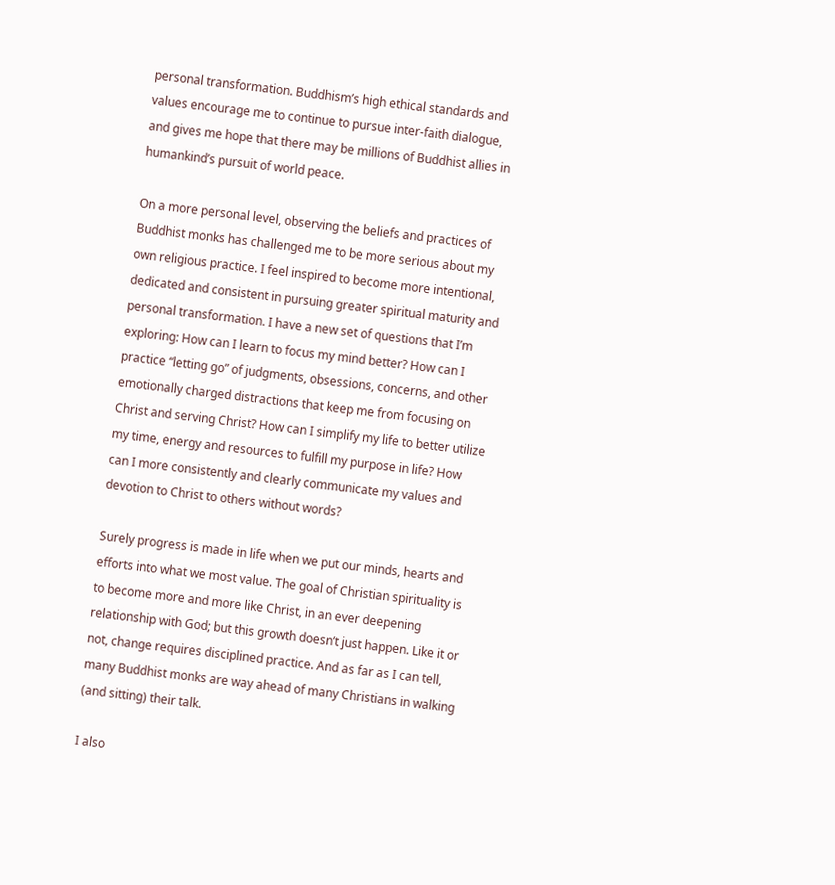personal transformation. Buddhism’s high ethical standards and values encourage me to continue to pursue inter-faith dialogue, and gives me hope that there may be millions of Buddhist allies in humankind’s pursuit of world peace.

On a more personal level, observing the beliefs and practices of Buddhist monks has challenged me to be more serious about my own religious practice. I feel inspired to become more intentional, dedicated and consistent in pursuing greater spiritual maturity and personal transformation. I have a new set of questions that I’m exploring: How can I learn to focus my mind better? How can I practice “letting go” of judgments, obsessions, concerns, and other emotionally charged distractions that keep me from focusing on Christ and serving Christ? How can I simplify my life to better utilize my time, energy and resources to fulfill my purpose in life? How can I more consistently and clearly communicate my values and devotion to Christ to others without words?

Surely progress is made in life when we put our minds, hearts and efforts into what we most value. The goal of Christian spirituality is to become more and more like Christ, in an ever deepening relationship with God; but this growth doesn’t just happen. Like it or not, change requires disciplined practice. And as far as I can tell, many Buddhist monks are way ahead of many Christians in walking (and sitting) their talk.

I also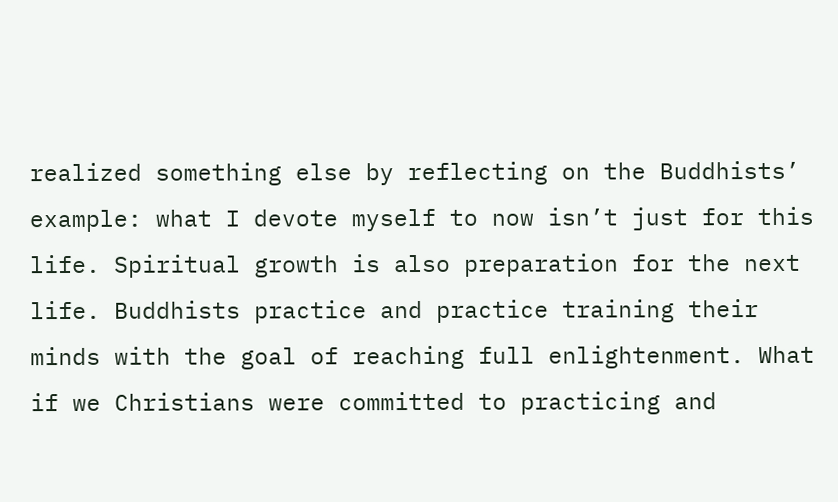realized something else by reflecting on the Buddhists’ example: what I devote myself to now isn’t just for this life. Spiritual growth is also preparation for the next life. Buddhists practice and practice training their minds with the goal of reaching full enlightenment. What if we Christians were committed to practicing and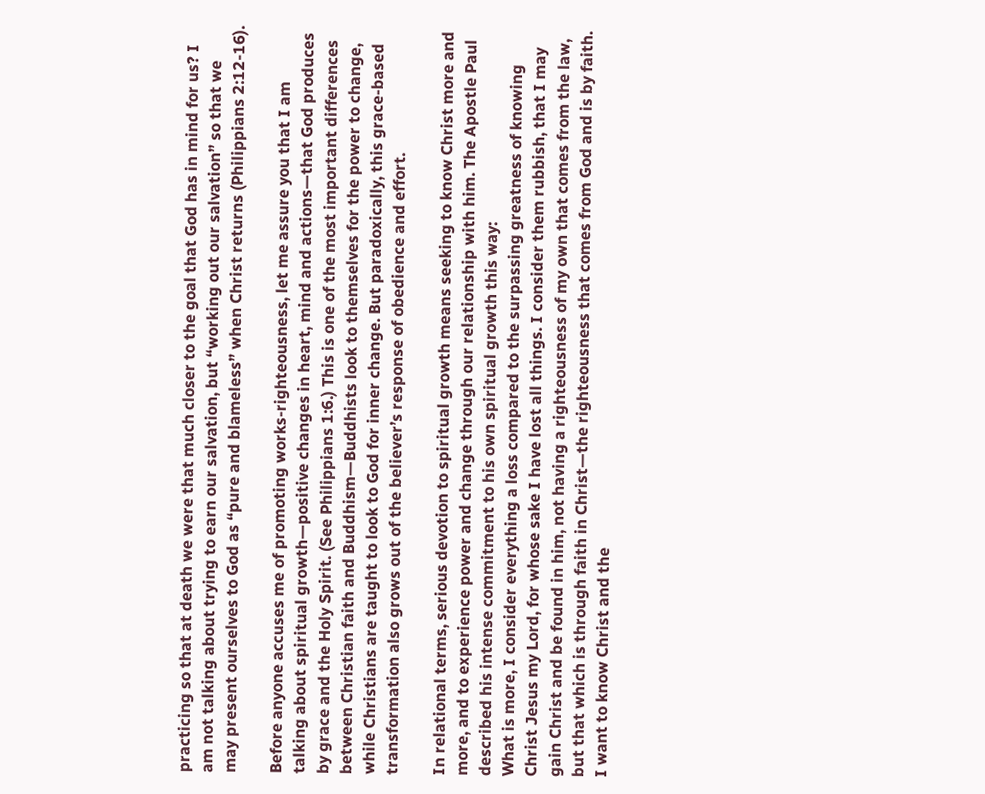practicing so that at death we were that much closer to the goal that God has in mind for us? I am not talking about trying to earn our salvation, but “working out our salvation” so that we may present ourselves to God as “pure and blameless” when Christ returns (Philippians 2:12-16).

Before anyone accuses me of promoting works-righteousness, let me assure you that I am talking about spiritual growth—positive changes in heart, mind and actions—that God produces by grace and the Holy Spirit. (See Philippians 1:6.) This is one of the most important differences between Christian faith and Buddhism—Buddhists look to themselves for the power to change, while Christians are taught to look to God for inner change. But paradoxically, this grace-based transformation also grows out of the believer’s response of obedience and effort.

In relational terms, serious devotion to spiritual growth means seeking to know Christ more and more, and to experience power and change through our relationship with him. The Apostle Paul described his intense commitment to his own spiritual growth this way:
What is more, I consider everything a loss compared to the surpassing greatness of knowing Christ Jesus my Lord, for whose sake I have lost all things. I consider them rubbish, that I may gain Christ and be found in him, not having a righteousness of my own that comes from the law, but that which is through faith in Christ—the righteousness that comes from God and is by faith. I want to know Christ and the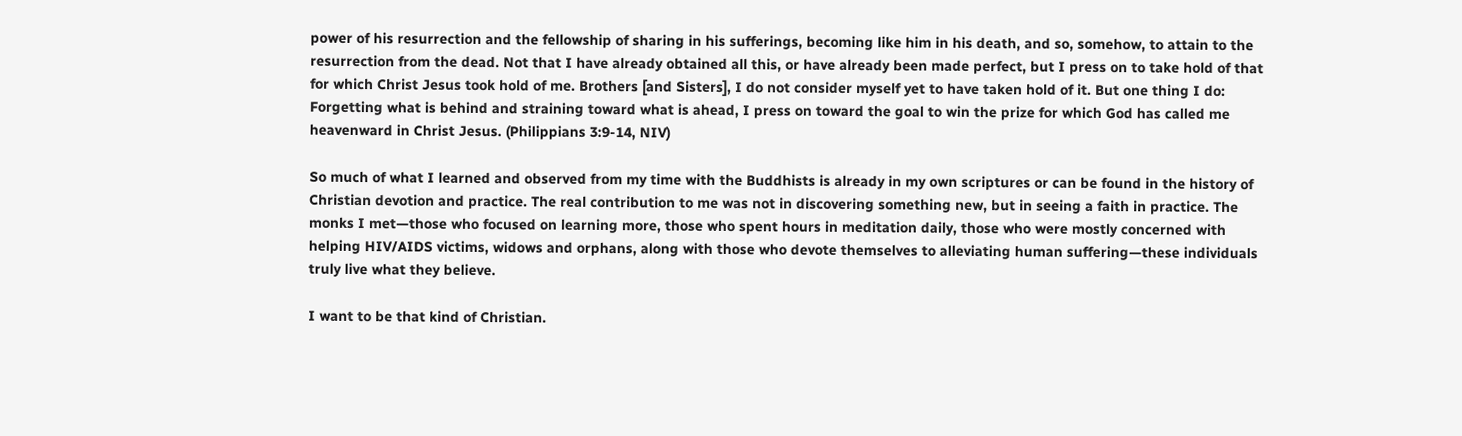power of his resurrection and the fellowship of sharing in his sufferings, becoming like him in his death, and so, somehow, to attain to the resurrection from the dead. Not that I have already obtained all this, or have already been made perfect, but I press on to take hold of that for which Christ Jesus took hold of me. Brothers [and Sisters], I do not consider myself yet to have taken hold of it. But one thing I do: Forgetting what is behind and straining toward what is ahead, I press on toward the goal to win the prize for which God has called me heavenward in Christ Jesus. (Philippians 3:9-14, NIV)

So much of what I learned and observed from my time with the Buddhists is already in my own scriptures or can be found in the history of Christian devotion and practice. The real contribution to me was not in discovering something new, but in seeing a faith in practice. The monks I met—those who focused on learning more, those who spent hours in meditation daily, those who were mostly concerned with helping HIV/AIDS victims, widows and orphans, along with those who devote themselves to alleviating human suffering—these individuals truly live what they believe.

I want to be that kind of Christian.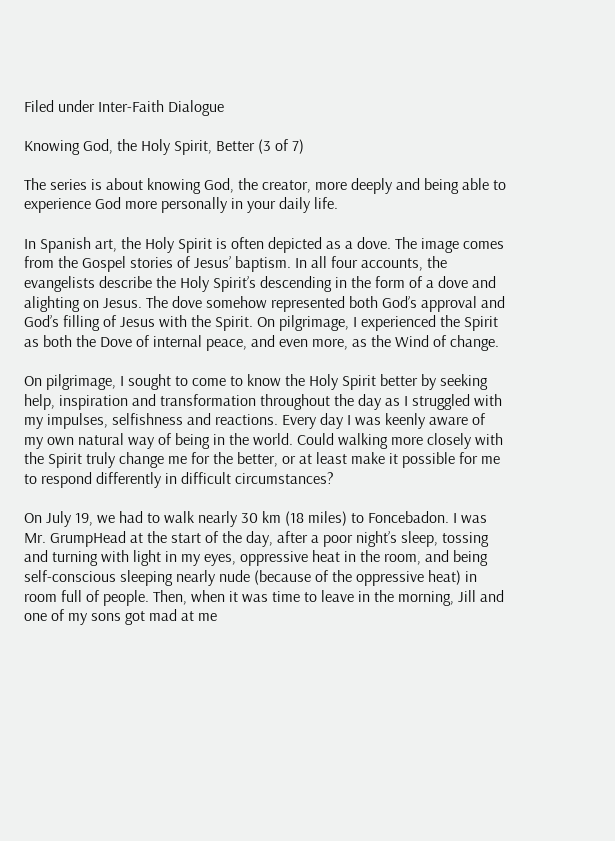Filed under Inter-Faith Dialogue

Knowing God, the Holy Spirit, Better (3 of 7)

The series is about knowing God, the creator, more deeply and being able to experience God more personally in your daily life.

In Spanish art, the Holy Spirit is often depicted as a dove. The image comes from the Gospel stories of Jesus’ baptism. In all four accounts, the evangelists describe the Holy Spirit’s descending in the form of a dove and alighting on Jesus. The dove somehow represented both God’s approval and God’s filling of Jesus with the Spirit. On pilgrimage, I experienced the Spirit as both the Dove of internal peace, and even more, as the Wind of change.

On pilgrimage, I sought to come to know the Holy Spirit better by seeking help, inspiration and transformation throughout the day as I struggled with my impulses, selfishness and reactions. Every day I was keenly aware of my own natural way of being in the world. Could walking more closely with the Spirit truly change me for the better, or at least make it possible for me to respond differently in difficult circumstances?

On July 19, we had to walk nearly 30 km (18 miles) to Foncebadon. I was Mr. GrumpHead at the start of the day, after a poor night’s sleep, tossing and turning with light in my eyes, oppressive heat in the room, and being self-conscious sleeping nearly nude (because of the oppressive heat) in room full of people. Then, when it was time to leave in the morning, Jill and one of my sons got mad at me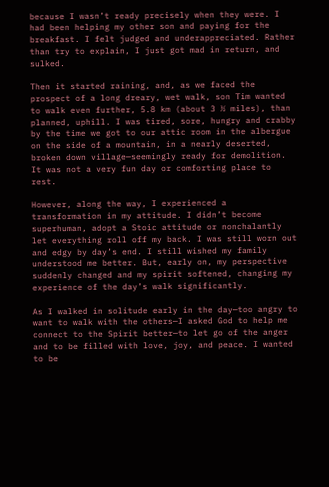because I wasn’t ready precisely when they were. I had been helping my other son and paying for the breakfast. I felt judged and underappreciated. Rather than try to explain, I just got mad in return, and sulked.

Then it started raining, and, as we faced the prospect of a long dreary, wet walk, son Tim wanted to walk even further, 5.8 km (about 3 ½ miles), than planned, uphill. I was tired, sore, hungry and crabby by the time we got to our attic room in the albergue on the side of a mountain, in a nearly deserted, broken down village—seemingly ready for demolition. It was not a very fun day or comforting place to rest.

However, along the way, I experienced a transformation in my attitude. I didn’t become superhuman, adopt a Stoic attitude or nonchalantly let everything roll off my back. I was still worn out and edgy by day’s end. I still wished my family understood me better. But, early on, my perspective suddenly changed and my spirit softened, changing my experience of the day’s walk significantly.

As I walked in solitude early in the day—too angry to want to walk with the others—I asked God to help me connect to the Spirit better—to let go of the anger and to be filled with love, joy, and peace. I wanted to be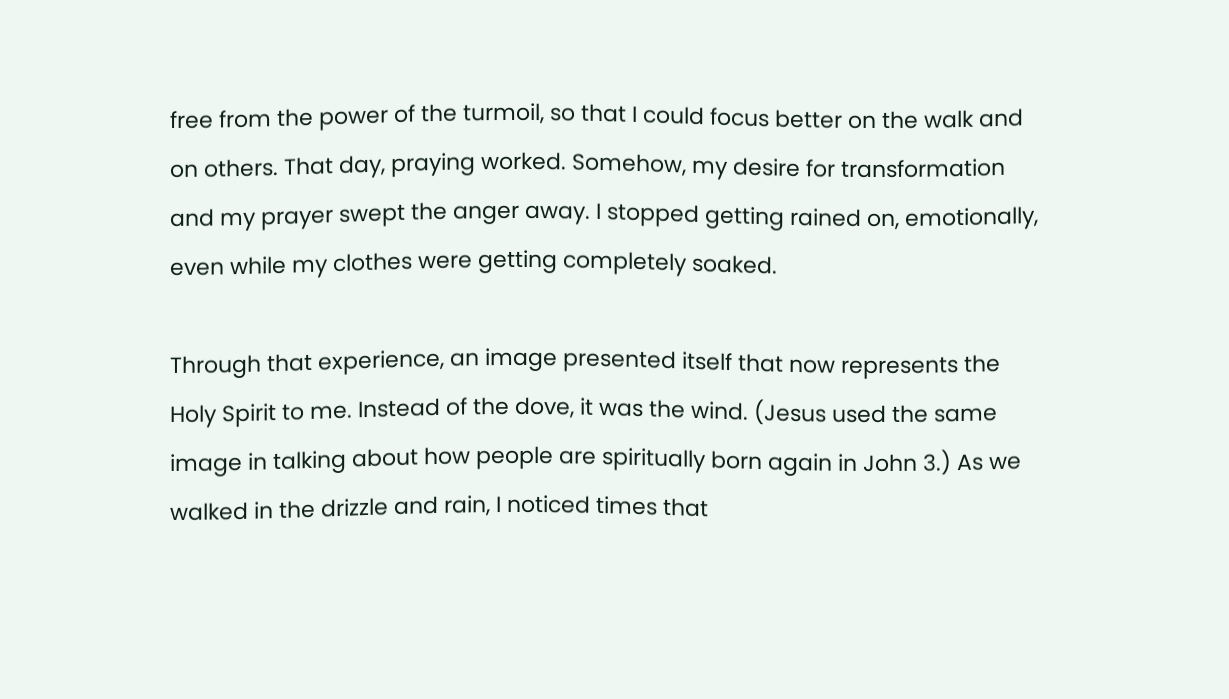free from the power of the turmoil, so that I could focus better on the walk and on others. That day, praying worked. Somehow, my desire for transformation and my prayer swept the anger away. I stopped getting rained on, emotionally, even while my clothes were getting completely soaked.

Through that experience, an image presented itself that now represents the Holy Spirit to me. Instead of the dove, it was the wind. (Jesus used the same image in talking about how people are spiritually born again in John 3.) As we walked in the drizzle and rain, I noticed times that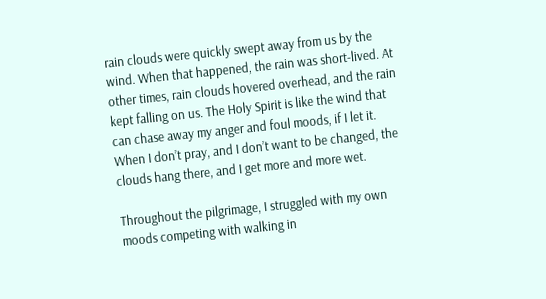rain clouds were quickly swept away from us by the wind. When that happened, the rain was short-lived. At other times, rain clouds hovered overhead, and the rain kept falling on us. The Holy Spirit is like the wind that can chase away my anger and foul moods, if I let it. When I don’t pray, and I don’t want to be changed, the clouds hang there, and I get more and more wet.

Throughout the pilgrimage, I struggled with my own moods competing with walking in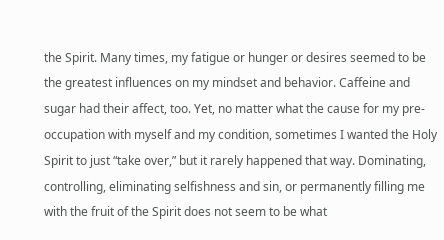the Spirit. Many times, my fatigue or hunger or desires seemed to be the greatest influences on my mindset and behavior. Caffeine and sugar had their affect, too. Yet, no matter what the cause for my pre-occupation with myself and my condition, sometimes I wanted the Holy Spirit to just “take over,” but it rarely happened that way. Dominating, controlling, eliminating selfishness and sin, or permanently filling me with the fruit of the Spirit does not seem to be what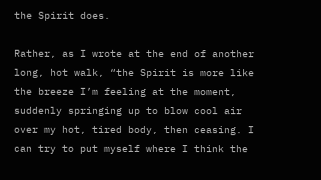the Spirit does.

Rather, as I wrote at the end of another long, hot walk, “the Spirit is more like the breeze I’m feeling at the moment, suddenly springing up to blow cool air over my hot, tired body, then ceasing. I can try to put myself where I think the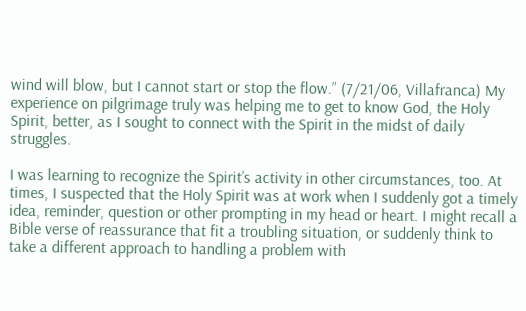wind will blow, but I cannot start or stop the flow.” (7/21/06, Villafranca) My experience on pilgrimage truly was helping me to get to know God, the Holy Spirit, better, as I sought to connect with the Spirit in the midst of daily struggles.

I was learning to recognize the Spirit’s activity in other circumstances, too. At times, I suspected that the Holy Spirit was at work when I suddenly got a timely idea, reminder, question or other prompting in my head or heart. I might recall a Bible verse of reassurance that fit a troubling situation, or suddenly think to take a different approach to handling a problem with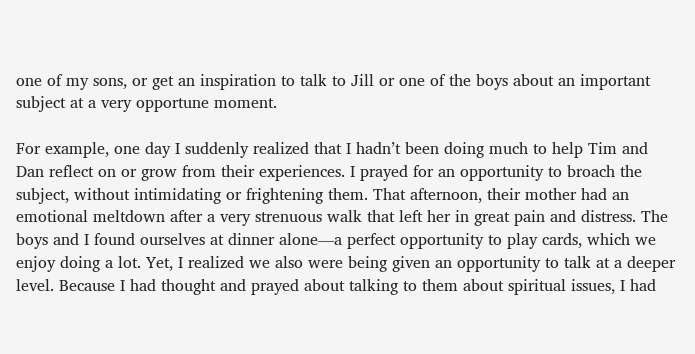one of my sons, or get an inspiration to talk to Jill or one of the boys about an important subject at a very opportune moment.

For example, one day I suddenly realized that I hadn’t been doing much to help Tim and Dan reflect on or grow from their experiences. I prayed for an opportunity to broach the subject, without intimidating or frightening them. That afternoon, their mother had an emotional meltdown after a very strenuous walk that left her in great pain and distress. The boys and I found ourselves at dinner alone—a perfect opportunity to play cards, which we enjoy doing a lot. Yet, I realized we also were being given an opportunity to talk at a deeper level. Because I had thought and prayed about talking to them about spiritual issues, I had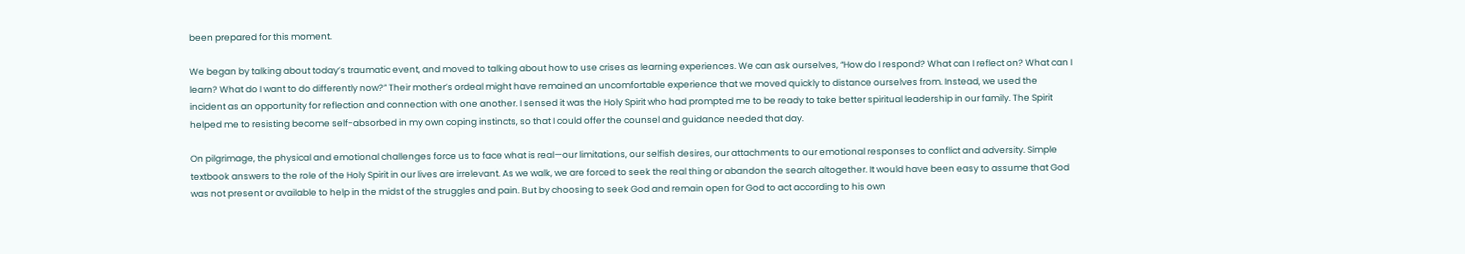been prepared for this moment.

We began by talking about today’s traumatic event, and moved to talking about how to use crises as learning experiences. We can ask ourselves, “How do I respond? What can I reflect on? What can I learn? What do I want to do differently now?” Their mother’s ordeal might have remained an uncomfortable experience that we moved quickly to distance ourselves from. Instead, we used the incident as an opportunity for reflection and connection with one another. I sensed it was the Holy Spirit who had prompted me to be ready to take better spiritual leadership in our family. The Spirit helped me to resisting become self-absorbed in my own coping instincts, so that I could offer the counsel and guidance needed that day.

On pilgrimage, the physical and emotional challenges force us to face what is real—our limitations, our selfish desires, our attachments to our emotional responses to conflict and adversity. Simple textbook answers to the role of the Holy Spirit in our lives are irrelevant. As we walk, we are forced to seek the real thing or abandon the search altogether. It would have been easy to assume that God was not present or available to help in the midst of the struggles and pain. But by choosing to seek God and remain open for God to act according to his own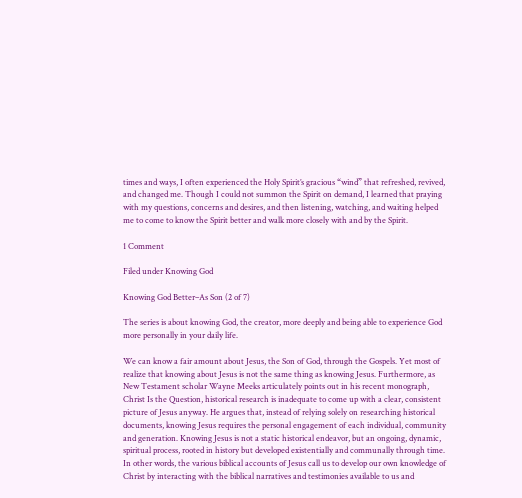times and ways, I often experienced the Holy Spirit’s gracious “wind” that refreshed, revived, and changed me. Though I could not summon the Spirit on demand, I learned that praying with my questions, concerns and desires, and then listening, watching, and waiting helped me to come to know the Spirit better and walk more closely with and by the Spirit.

1 Comment

Filed under Knowing God

Knowing God Better–As Son (2 of 7)

The series is about knowing God, the creator, more deeply and being able to experience God more personally in your daily life.

We can know a fair amount about Jesus, the Son of God, through the Gospels. Yet most of realize that knowing about Jesus is not the same thing as knowing Jesus. Furthermore, as New Testament scholar Wayne Meeks articulately points out in his recent monograph, Christ Is the Question, historical research is inadequate to come up with a clear, consistent picture of Jesus anyway. He argues that, instead of relying solely on researching historical documents, knowing Jesus requires the personal engagement of each individual, community and generation. Knowing Jesus is not a static historical endeavor, but an ongoing, dynamic, spiritual process, rooted in history but developed existentially and communally through time. In other words, the various biblical accounts of Jesus call us to develop our own knowledge of Christ by interacting with the biblical narratives and testimonies available to us and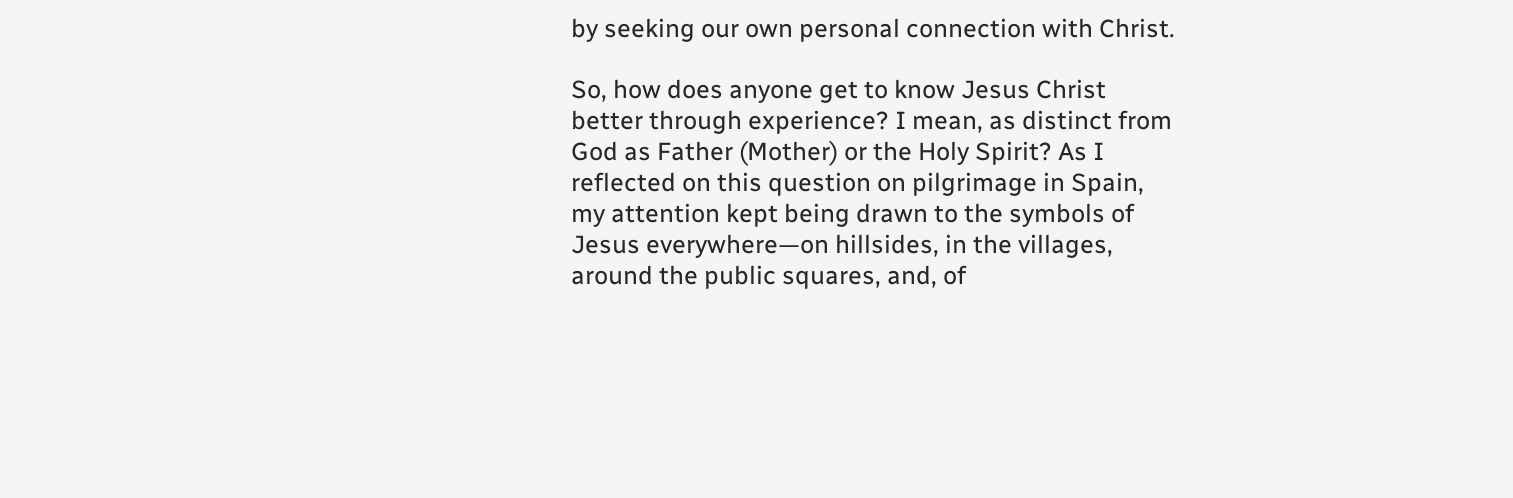by seeking our own personal connection with Christ.

So, how does anyone get to know Jesus Christ better through experience? I mean, as distinct from God as Father (Mother) or the Holy Spirit? As I reflected on this question on pilgrimage in Spain, my attention kept being drawn to the symbols of Jesus everywhere—on hillsides, in the villages, around the public squares, and, of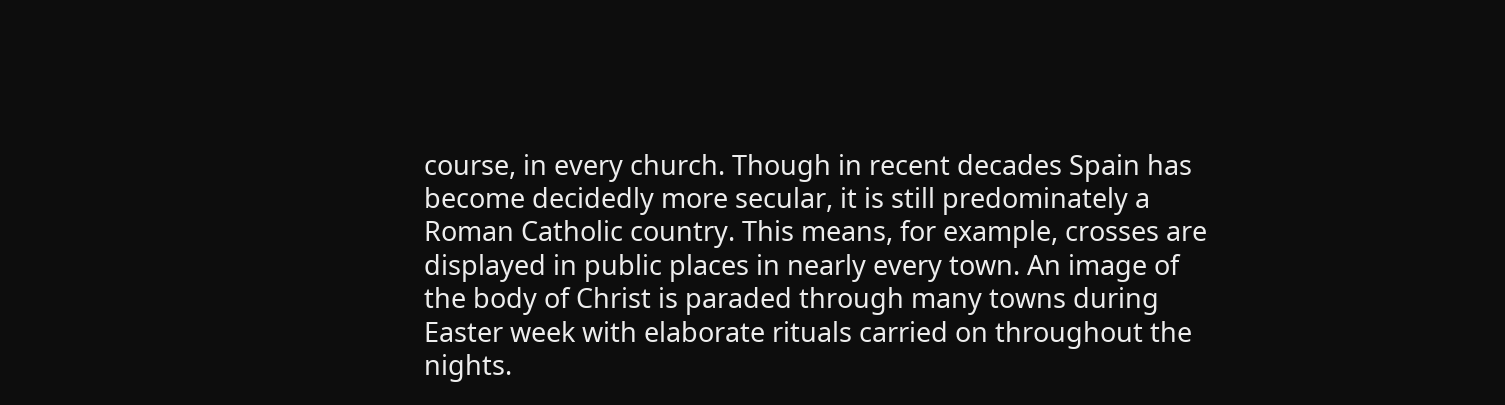course, in every church. Though in recent decades Spain has become decidedly more secular, it is still predominately a Roman Catholic country. This means, for example, crosses are displayed in public places in nearly every town. An image of the body of Christ is paraded through many towns during Easter week with elaborate rituals carried on throughout the nights.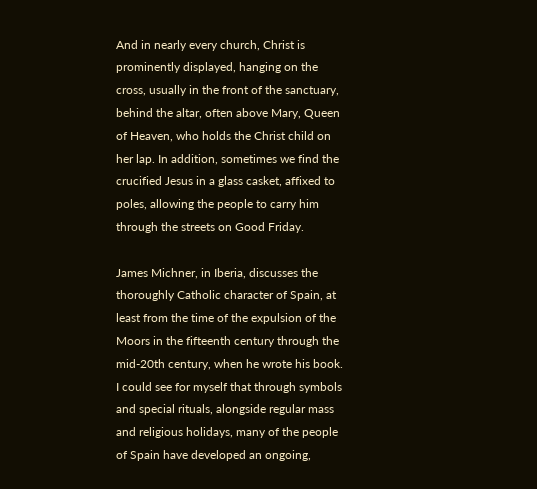And in nearly every church, Christ is prominently displayed, hanging on the cross, usually in the front of the sanctuary, behind the altar, often above Mary, Queen of Heaven, who holds the Christ child on her lap. In addition, sometimes we find the crucified Jesus in a glass casket, affixed to poles, allowing the people to carry him through the streets on Good Friday.

James Michner, in Iberia, discusses the thoroughly Catholic character of Spain, at least from the time of the expulsion of the Moors in the fifteenth century through the mid-20th century, when he wrote his book. I could see for myself that through symbols and special rituals, alongside regular mass and religious holidays, many of the people of Spain have developed an ongoing,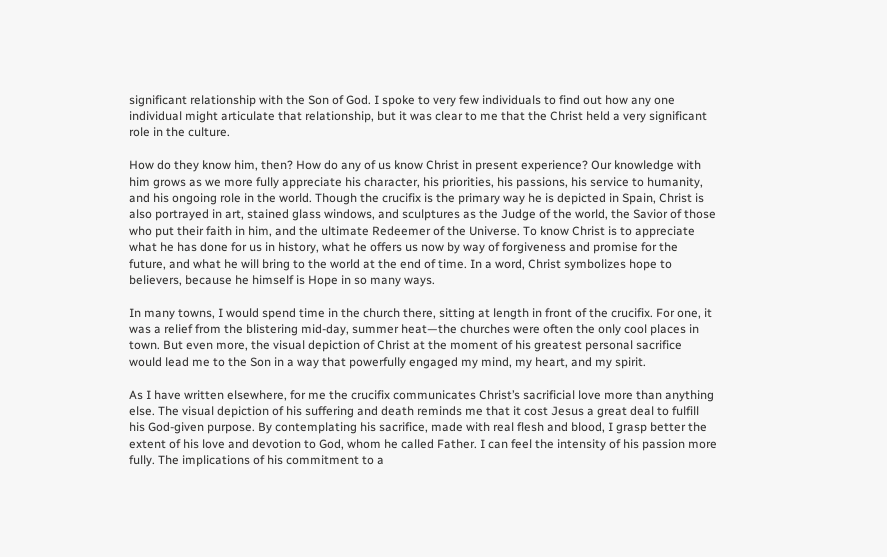significant relationship with the Son of God. I spoke to very few individuals to find out how any one individual might articulate that relationship, but it was clear to me that the Christ held a very significant role in the culture.

How do they know him, then? How do any of us know Christ in present experience? Our knowledge with him grows as we more fully appreciate his character, his priorities, his passions, his service to humanity, and his ongoing role in the world. Though the crucifix is the primary way he is depicted in Spain, Christ is also portrayed in art, stained glass windows, and sculptures as the Judge of the world, the Savior of those who put their faith in him, and the ultimate Redeemer of the Universe. To know Christ is to appreciate what he has done for us in history, what he offers us now by way of forgiveness and promise for the future, and what he will bring to the world at the end of time. In a word, Christ symbolizes hope to believers, because he himself is Hope in so many ways.

In many towns, I would spend time in the church there, sitting at length in front of the crucifix. For one, it was a relief from the blistering mid-day, summer heat—the churches were often the only cool places in town. But even more, the visual depiction of Christ at the moment of his greatest personal sacrifice would lead me to the Son in a way that powerfully engaged my mind, my heart, and my spirit.

As I have written elsewhere, for me the crucifix communicates Christ’s sacrificial love more than anything else. The visual depiction of his suffering and death reminds me that it cost Jesus a great deal to fulfill his God-given purpose. By contemplating his sacrifice, made with real flesh and blood, I grasp better the extent of his love and devotion to God, whom he called Father. I can feel the intensity of his passion more fully. The implications of his commitment to a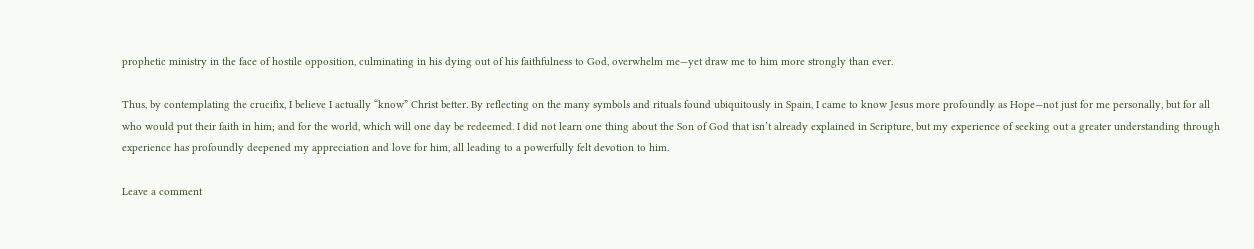prophetic ministry in the face of hostile opposition, culminating in his dying out of his faithfulness to God, overwhelm me—yet draw me to him more strongly than ever.

Thus, by contemplating the crucifix, I believe I actually “know” Christ better. By reflecting on the many symbols and rituals found ubiquitously in Spain, I came to know Jesus more profoundly as Hope—not just for me personally, but for all who would put their faith in him; and for the world, which will one day be redeemed. I did not learn one thing about the Son of God that isn’t already explained in Scripture, but my experience of seeking out a greater understanding through experience has profoundly deepened my appreciation and love for him, all leading to a powerfully felt devotion to him.

Leave a comment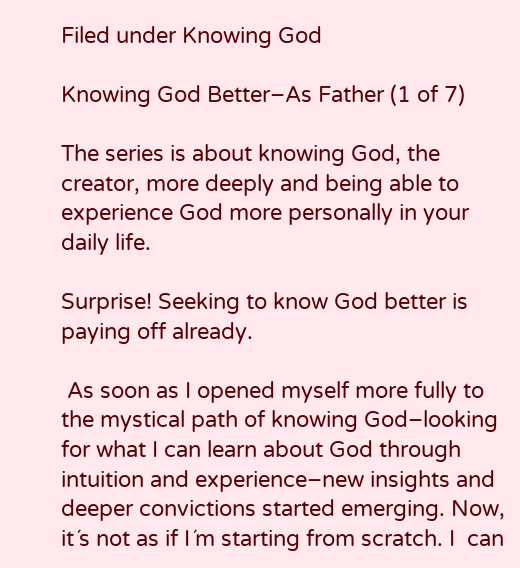Filed under Knowing God

Knowing God Better–As Father (1 of 7)

The series is about knowing God, the creator, more deeply and being able to experience God more personally in your daily life.

Surprise! Seeking to know God better is paying off already.

 As soon as I opened myself more fully to the mystical path of knowing God–looking for what I can learn about God through intuition and experience–new insights and deeper convictions started emerging. Now, it´s not as if I´m starting from scratch. I  can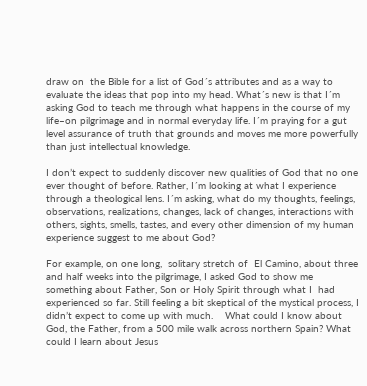draw on  the Bible for a list of God´s attributes and as a way to evaluate the ideas that pop into my head. What´s new is that I´m asking God to teach me through what happens in the course of my life–on pilgrimage and in normal everyday life. I´m praying for a gut level assurance of truth that grounds and moves me more powerfully than just intellectual knowledge.

I don’t expect to suddenly discover new qualities of God that no one ever thought of before. Rather, I´m looking at what I experience through a theological lens. I´m asking, what do my thoughts, feelings, observations, realizations, changes, lack of changes, interactions with others, sights, smells, tastes, and every other dimension of my human experience suggest to me about God?

For example, on one long,  solitary stretch of  El Camino, about three and half weeks into the pilgrimage, I asked God to show me something about Father, Son or Holy Spirit through what I  had experienced so far. Still feeling a bit skeptical of the mystical process, I didn’t expect to come up with much.    What could I know about God, the Father, from a 500 mile walk across northern Spain? What could I learn about Jesus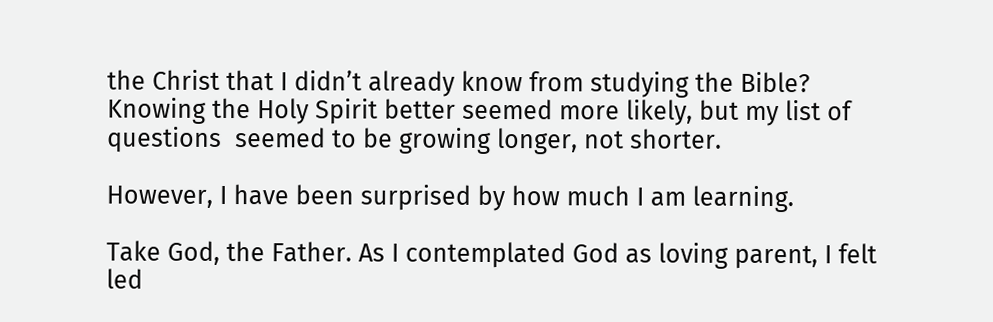the Christ that I didn’t already know from studying the Bible? Knowing the Holy Spirit better seemed more likely, but my list of questions  seemed to be growing longer, not shorter.

However, I have been surprised by how much I am learning.

Take God, the Father. As I contemplated God as loving parent, I felt led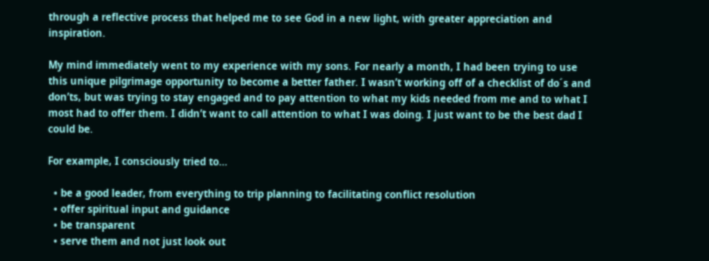through a reflective process that helped me to see God in a new light, with greater appreciation and inspiration.

My mind immediately went to my experience with my sons. For nearly a month, I had been trying to use this unique pilgrimage opportunity to become a better father. I wasn’t working off of a checklist of do´s and don’ts, but was trying to stay engaged and to pay attention to what my kids needed from me and to what I most had to offer them. I didn’t want to call attention to what I was doing. I just want to be the best dad I could be.

For example, I consciously tried to…

  • be a good leader, from everything to trip planning to facilitating conflict resolution
  • offer spiritual input and guidance
  • be transparent
  • serve them and not just look out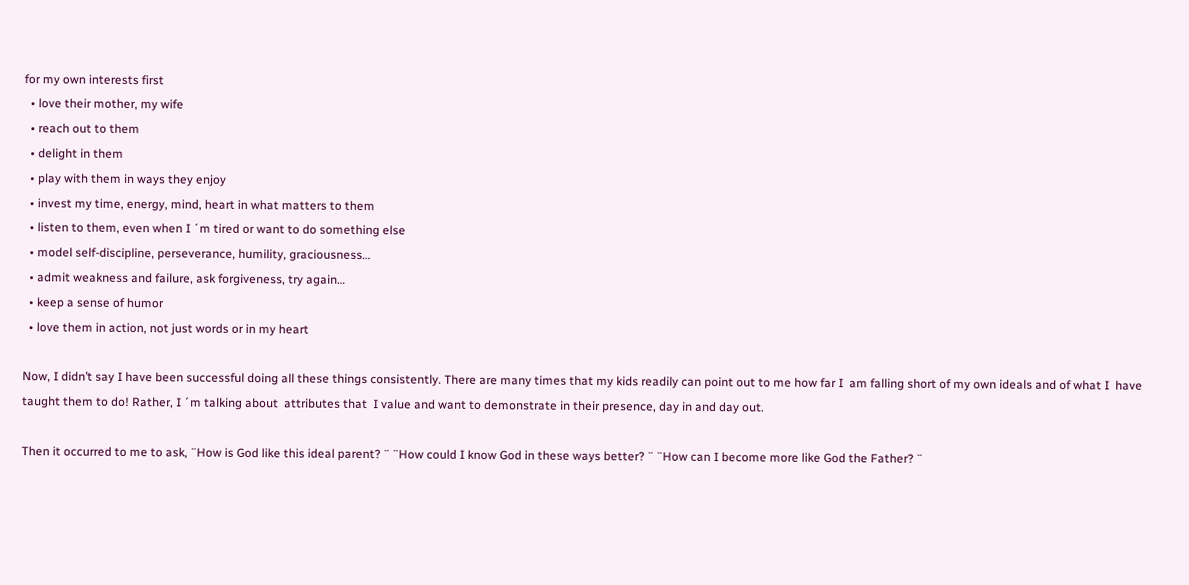for my own interests first
  • love their mother, my wife
  • reach out to them
  • delight in them
  • play with them in ways they enjoy
  • invest my time, energy, mind, heart in what matters to them
  • listen to them, even when I ´m tired or want to do something else
  • model self-discipline, perseverance, humility, graciousness…
  • admit weakness and failure, ask forgiveness, try again…
  • keep a sense of humor
  • love them in action, not just words or in my heart

Now, I didn’t say I have been successful doing all these things consistently. There are many times that my kids readily can point out to me how far I  am falling short of my own ideals and of what I  have taught them to do! Rather, I ´m talking about  attributes that  I value and want to demonstrate in their presence, day in and day out.

Then it occurred to me to ask, ¨How is God like this ideal parent? ¨ ¨How could I know God in these ways better? ¨ ¨How can I become more like God the Father? ¨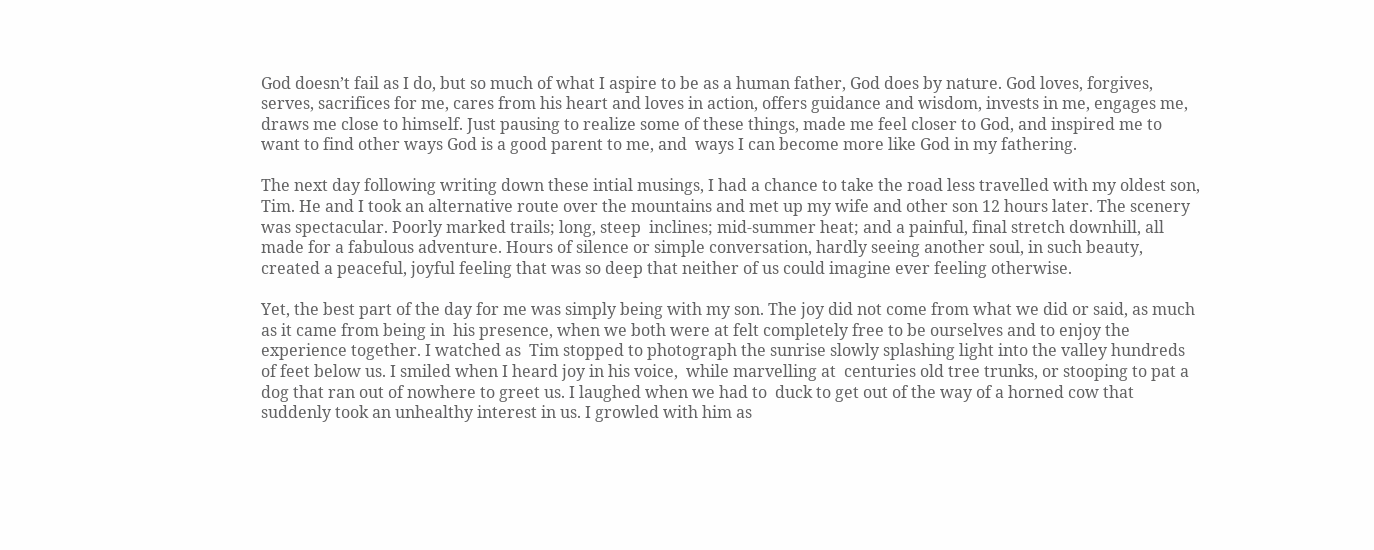God doesn’t fail as I do, but so much of what I aspire to be as a human father, God does by nature. God loves, forgives, serves, sacrifices for me, cares from his heart and loves in action, offers guidance and wisdom, invests in me, engages me, draws me close to himself. Just pausing to realize some of these things, made me feel closer to God, and inspired me to want to find other ways God is a good parent to me, and  ways I can become more like God in my fathering.

The next day following writing down these intial musings, I had a chance to take the road less travelled with my oldest son, Tim. He and I took an alternative route over the mountains and met up my wife and other son 12 hours later. The scenery was spectacular. Poorly marked trails; long, steep  inclines; mid-summer heat; and a painful, final stretch downhill, all made for a fabulous adventure. Hours of silence or simple conversation, hardly seeing another soul, in such beauty, created a peaceful, joyful feeling that was so deep that neither of us could imagine ever feeling otherwise.

Yet, the best part of the day for me was simply being with my son. The joy did not come from what we did or said, as much as it came from being in  his presence, when we both were at felt completely free to be ourselves and to enjoy the experience together. I watched as  Tim stopped to photograph the sunrise slowly splashing light into the valley hundreds of feet below us. I smiled when I heard joy in his voice,  while marvelling at  centuries old tree trunks, or stooping to pat a dog that ran out of nowhere to greet us. I laughed when we had to  duck to get out of the way of a horned cow that suddenly took an unhealthy interest in us. I growled with him as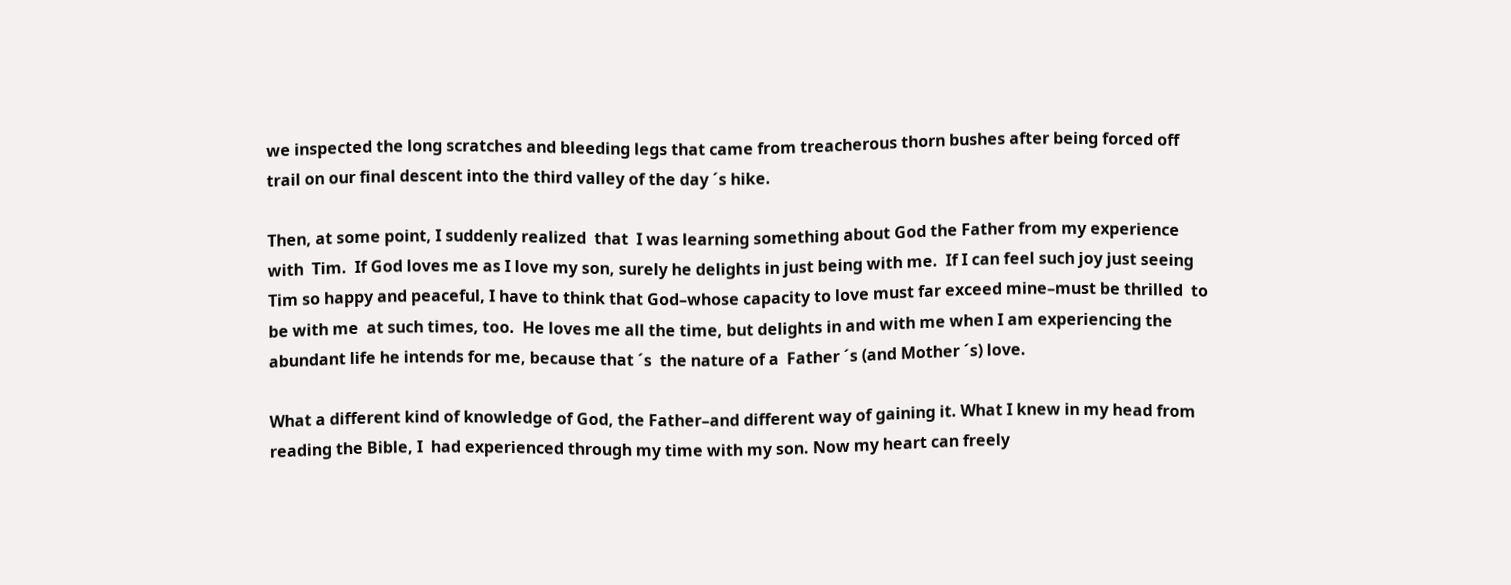we inspected the long scratches and bleeding legs that came from treacherous thorn bushes after being forced off trail on our final descent into the third valley of the day ´s hike.

Then, at some point, I suddenly realized  that  I was learning something about God the Father from my experience with  Tim.  If God loves me as I love my son, surely he delights in just being with me.  If I can feel such joy just seeing Tim so happy and peaceful, I have to think that God–whose capacity to love must far exceed mine–must be thrilled  to be with me  at such times, too.  He loves me all the time, but delights in and with me when I am experiencing the abundant life he intends for me, because that ´s  the nature of a  Father ´s (and Mother ´s) love.

What a different kind of knowledge of God, the Father–and different way of gaining it. What I knew in my head from reading the Bible, I  had experienced through my time with my son. Now my heart can freely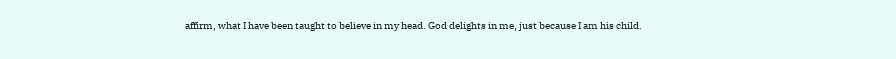affirm, what I have been taught to believe in my head. God delights in me, just because I am his child.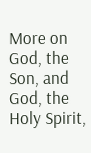More on God, the Son, and God, the Holy Spirit,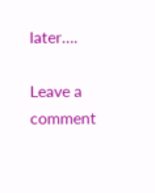later….

Leave a comment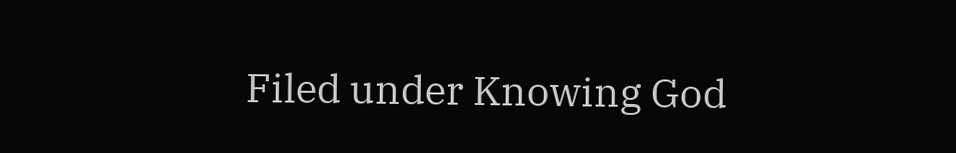Filed under Knowing God